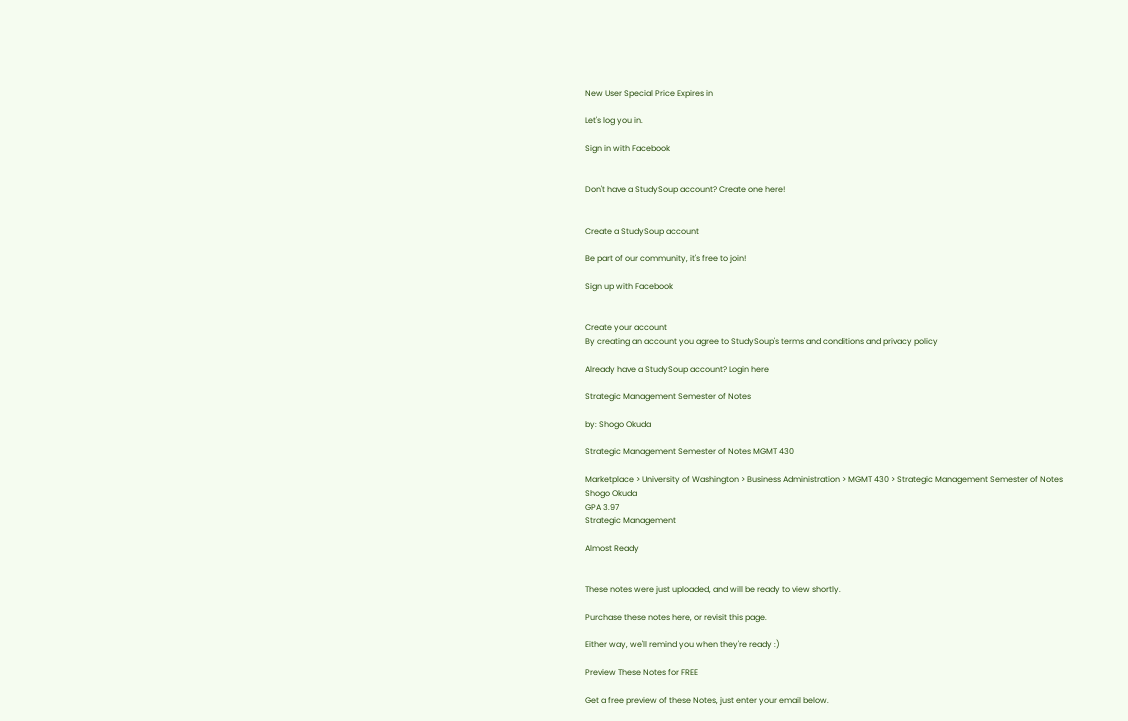New User Special Price Expires in

Let's log you in.

Sign in with Facebook


Don't have a StudySoup account? Create one here!


Create a StudySoup account

Be part of our community, it's free to join!

Sign up with Facebook


Create your account
By creating an account you agree to StudySoup's terms and conditions and privacy policy

Already have a StudySoup account? Login here

Strategic Management Semester of Notes

by: Shogo Okuda

Strategic Management Semester of Notes MGMT 430

Marketplace > University of Washington > Business Administration > MGMT 430 > Strategic Management Semester of Notes
Shogo Okuda
GPA 3.97
Strategic Management

Almost Ready


These notes were just uploaded, and will be ready to view shortly.

Purchase these notes here, or revisit this page.

Either way, we'll remind you when they're ready :)

Preview These Notes for FREE

Get a free preview of these Notes, just enter your email below.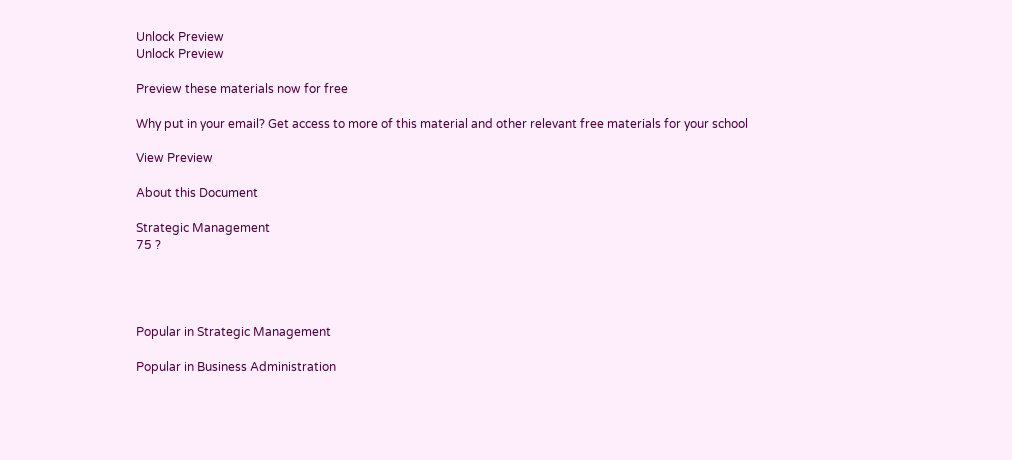Unlock Preview
Unlock Preview

Preview these materials now for free

Why put in your email? Get access to more of this material and other relevant free materials for your school

View Preview

About this Document

Strategic Management
75 ?




Popular in Strategic Management

Popular in Business Administration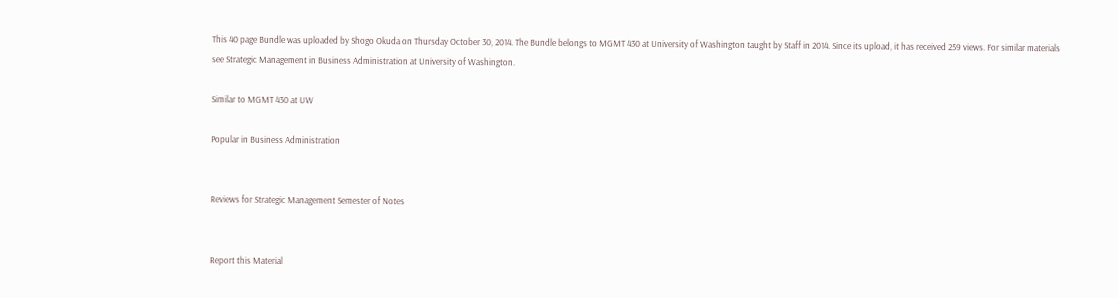This 40 page Bundle was uploaded by Shogo Okuda on Thursday October 30, 2014. The Bundle belongs to MGMT 430 at University of Washington taught by Staff in 2014. Since its upload, it has received 259 views. For similar materials see Strategic Management in Business Administration at University of Washington.

Similar to MGMT 430 at UW

Popular in Business Administration


Reviews for Strategic Management Semester of Notes


Report this Material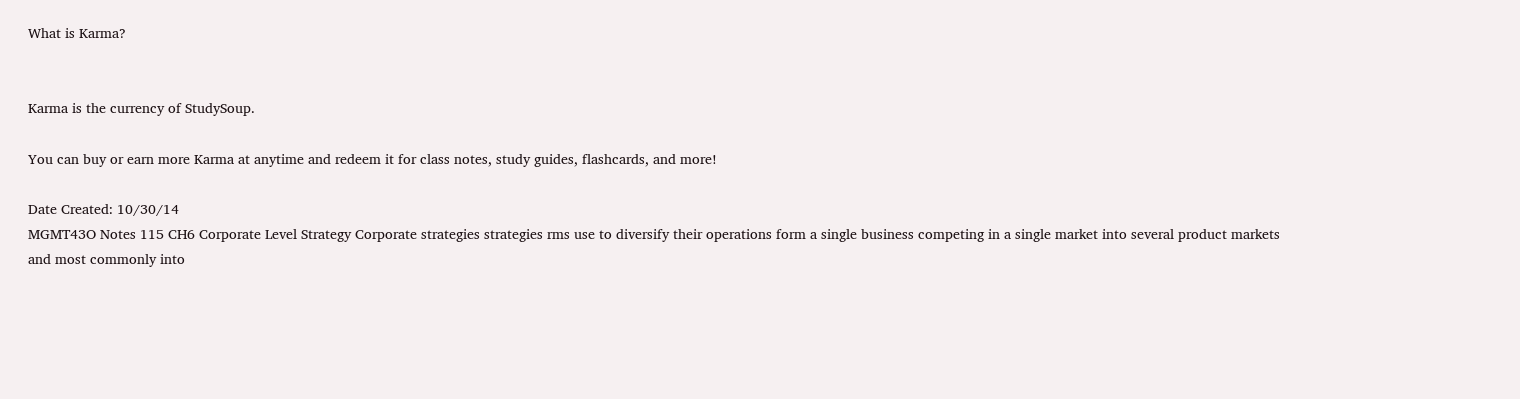What is Karma?


Karma is the currency of StudySoup.

You can buy or earn more Karma at anytime and redeem it for class notes, study guides, flashcards, and more!

Date Created: 10/30/14
MGMT43O Notes 115 CH6 Corporate Level Strategy Corporate strategies strategies rms use to diversify their operations form a single business competing in a single market into several product markets and most commonly into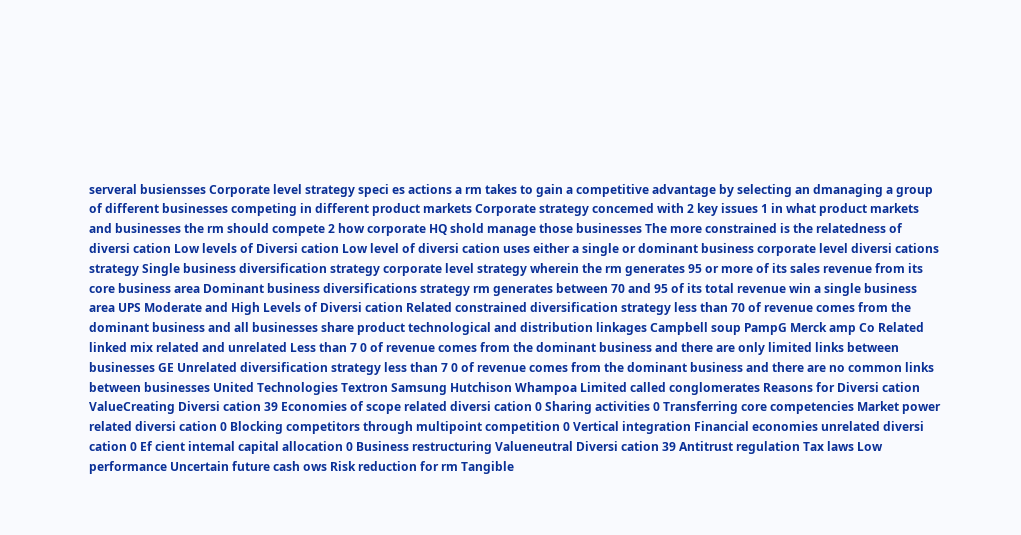serveral busiensses Corporate level strategy speci es actions a rm takes to gain a competitive advantage by selecting an dmanaging a group of different businesses competing in different product markets Corporate strategy concemed with 2 key issues 1 in what product markets and businesses the rm should compete 2 how corporate HQ shold manage those businesses The more constrained is the relatedness of diversi cation Low levels of Diversi cation Low level of diversi cation uses either a single or dominant business corporate level diversi cations strategy Single business diversification strategy corporate level strategy wherein the rm generates 95 or more of its sales revenue from its core business area Dominant business diversifications strategy rm generates between 70 and 95 of its total revenue win a single business area UPS Moderate and High Levels of Diversi cation Related constrained diversification strategy less than 70 of revenue comes from the dominant business and all businesses share product technological and distribution linkages Campbell soup PampG Merck amp Co Related linked mix related and unrelated Less than 7 0 of revenue comes from the dominant business and there are only limited links between businesses GE Unrelated diversification strategy less than 7 0 of revenue comes from the dominant business and there are no common links between businesses United Technologies Textron Samsung Hutchison Whampoa Limited called conglomerates Reasons for Diversi cation ValueCreating Diversi cation 39 Economies of scope related diversi cation 0 Sharing activities 0 Transferring core competencies Market power related diversi cation 0 Blocking competitors through multipoint competition 0 Vertical integration Financial economies unrelated diversi cation 0 Ef cient intemal capital allocation 0 Business restructuring Valueneutral Diversi cation 39 Antitrust regulation Tax laws Low performance Uncertain future cash ows Risk reduction for rm Tangible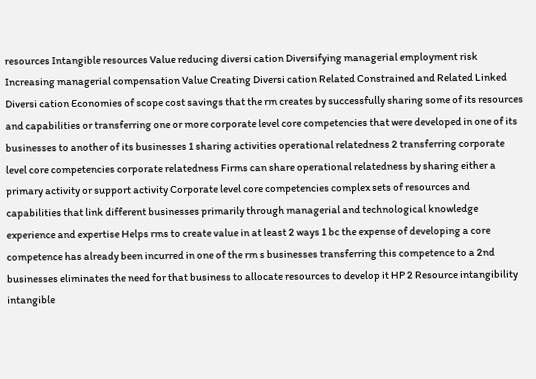resources Intangible resources Value reducing diversi cation Diversifying managerial employment risk Increasing managerial compensation Value Creating Diversi cation Related Constrained and Related Linked Diversi cation Economies of scope cost savings that the rm creates by successfully sharing some of its resources and capabilities or transferring one or more corporate level core competencies that were developed in one of its businesses to another of its businesses 1 sharing activities operational relatedness 2 transferring corporate level core competencies corporate relatedness Firms can share operational relatedness by sharing either a primary activity or support activity Corporate level core competencies complex sets of resources and capabilities that link different businesses primarily through managerial and technological knowledge experience and expertise Helps rms to create value in at least 2 ways 1 bc the expense of developing a core competence has already been incurred in one of the rm s businesses transferring this competence to a 2nd businesses eliminates the need for that business to allocate resources to develop it HP 2 Resource intangibility intangible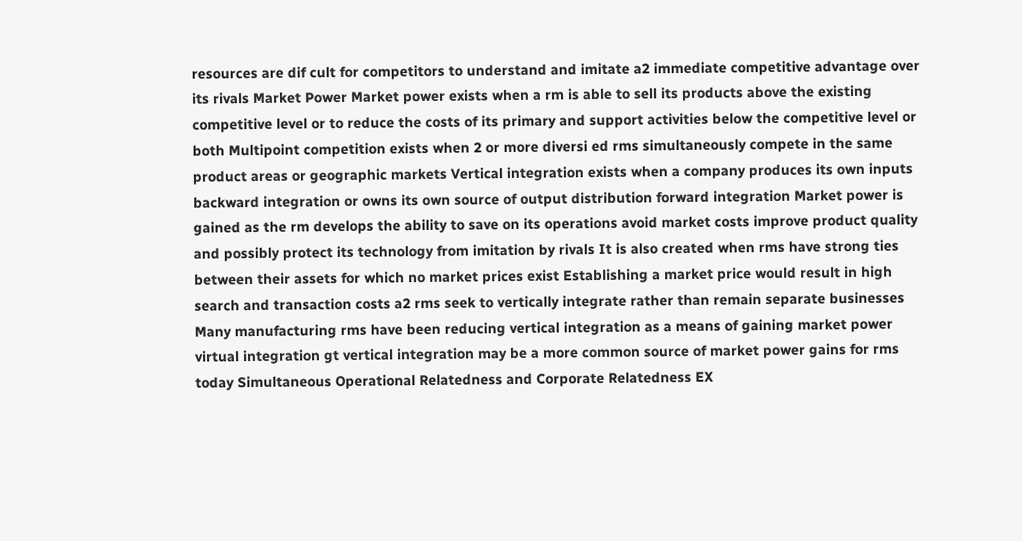resources are dif cult for competitors to understand and imitate a2 immediate competitive advantage over its rivals Market Power Market power exists when a rm is able to sell its products above the existing competitive level or to reduce the costs of its primary and support activities below the competitive level or both Multipoint competition exists when 2 or more diversi ed rms simultaneously compete in the same product areas or geographic markets Vertical integration exists when a company produces its own inputs backward integration or owns its own source of output distribution forward integration Market power is gained as the rm develops the ability to save on its operations avoid market costs improve product quality and possibly protect its technology from imitation by rivals It is also created when rms have strong ties between their assets for which no market prices exist Establishing a market price would result in high search and transaction costs a2 rms seek to vertically integrate rather than remain separate businesses Many manufacturing rms have been reducing vertical integration as a means of gaining market power virtual integration gt vertical integration may be a more common source of market power gains for rms today Simultaneous Operational Relatedness and Corporate Relatedness EX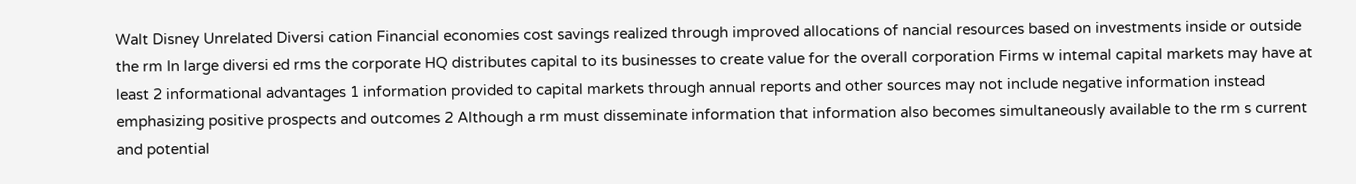Walt Disney Unrelated Diversi cation Financial economies cost savings realized through improved allocations of nancial resources based on investments inside or outside the rm In large diversi ed rms the corporate HQ distributes capital to its businesses to create value for the overall corporation Firms w intemal capital markets may have at least 2 informational advantages 1 information provided to capital markets through annual reports and other sources may not include negative information instead emphasizing positive prospects and outcomes 2 Although a rm must disseminate information that information also becomes simultaneously available to the rm s current and potential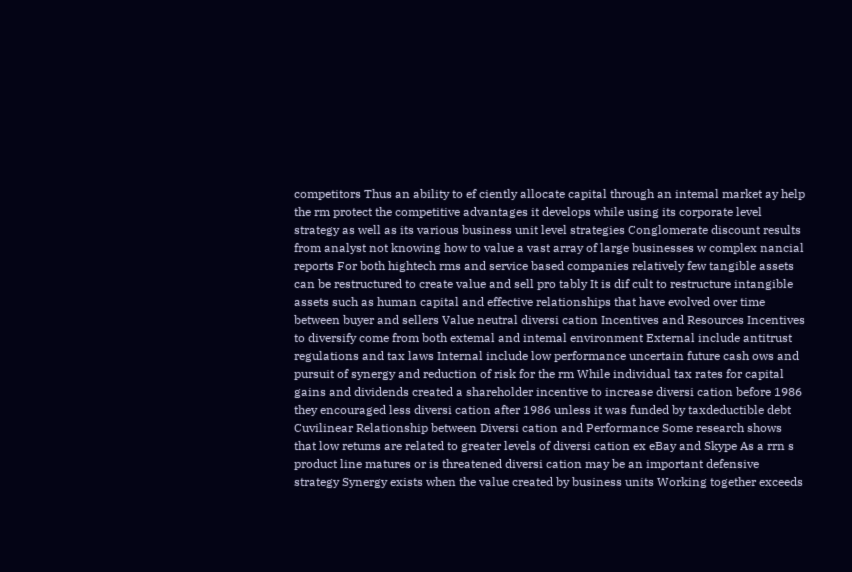competitors Thus an ability to ef ciently allocate capital through an intemal market ay help the rm protect the competitive advantages it develops while using its corporate level strategy as well as its various business unit level strategies Conglomerate discount results from analyst not knowing how to value a vast array of large businesses w complex nancial reports For both hightech rms and service based companies relatively few tangible assets can be restructured to create value and sell pro tably It is dif cult to restructure intangible assets such as human capital and effective relationships that have evolved over time between buyer and sellers Value neutral diversi cation Incentives and Resources Incentives to diversify come from both extemal and intemal environment External include antitrust regulations and tax laws Internal include low performance uncertain future cash ows and pursuit of synergy and reduction of risk for the rm While individual tax rates for capital gains and dividends created a shareholder incentive to increase diversi cation before 1986 they encouraged less diversi cation after 1986 unless it was funded by taxdeductible debt Cuvilinear Relationship between Diversi cation and Performance Some research shows that low retums are related to greater levels of diversi cation ex eBay and Skype As a rrn s product line matures or is threatened diversi cation may be an important defensive strategy Synergy exists when the value created by business units Working together exceeds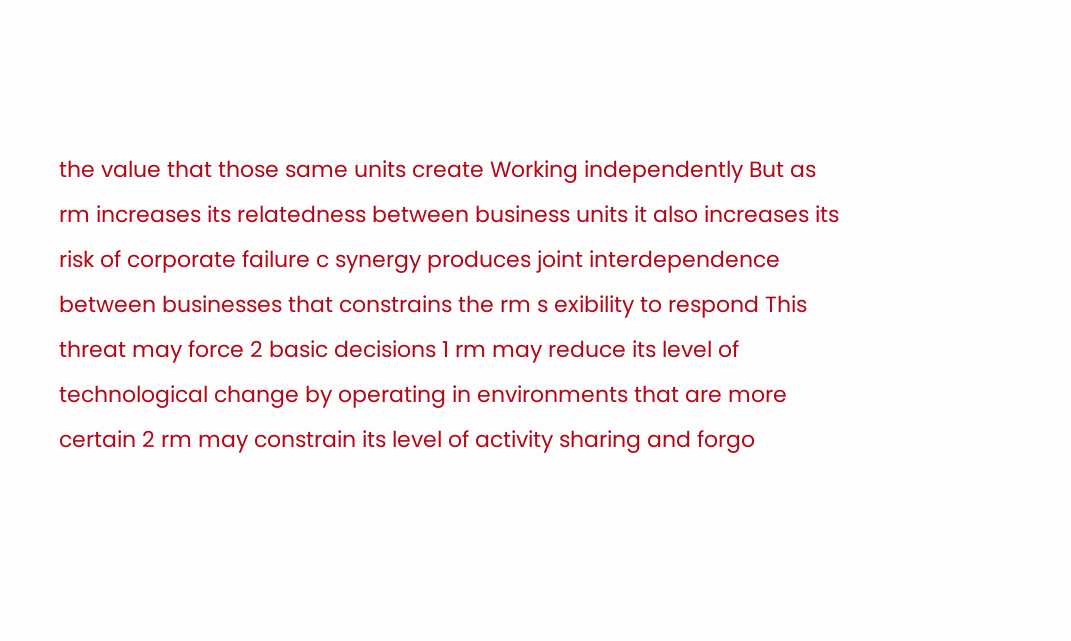the value that those same units create Working independently But as rm increases its relatedness between business units it also increases its risk of corporate failure c synergy produces joint interdependence between businesses that constrains the rm s exibility to respond This threat may force 2 basic decisions 1 rm may reduce its level of technological change by operating in environments that are more certain 2 rm may constrain its level of activity sharing and forgo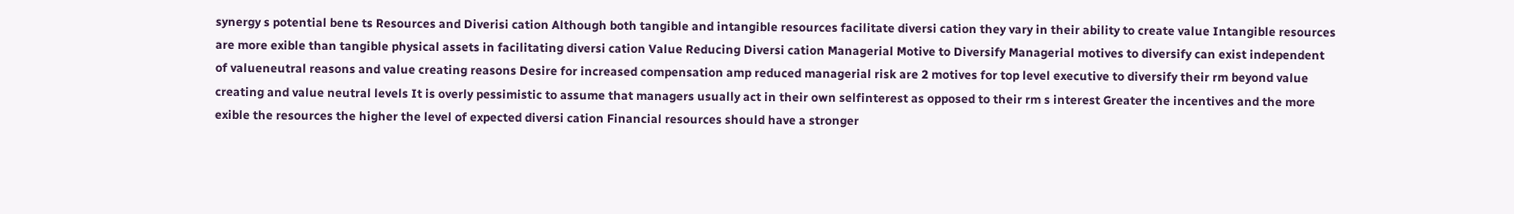synergy s potential bene ts Resources and Diverisi cation Although both tangible and intangible resources facilitate diversi cation they vary in their ability to create value Intangible resources are more exible than tangible physical assets in facilitating diversi cation Value Reducing Diversi cation Managerial Motive to Diversify Managerial motives to diversify can exist independent of valueneutral reasons and value creating reasons Desire for increased compensation amp reduced managerial risk are 2 motives for top level executive to diversify their rm beyond value creating and value neutral levels It is overly pessimistic to assume that managers usually act in their own selfinterest as opposed to their rm s interest Greater the incentives and the more exible the resources the higher the level of expected diversi cation Financial resources should have a stronger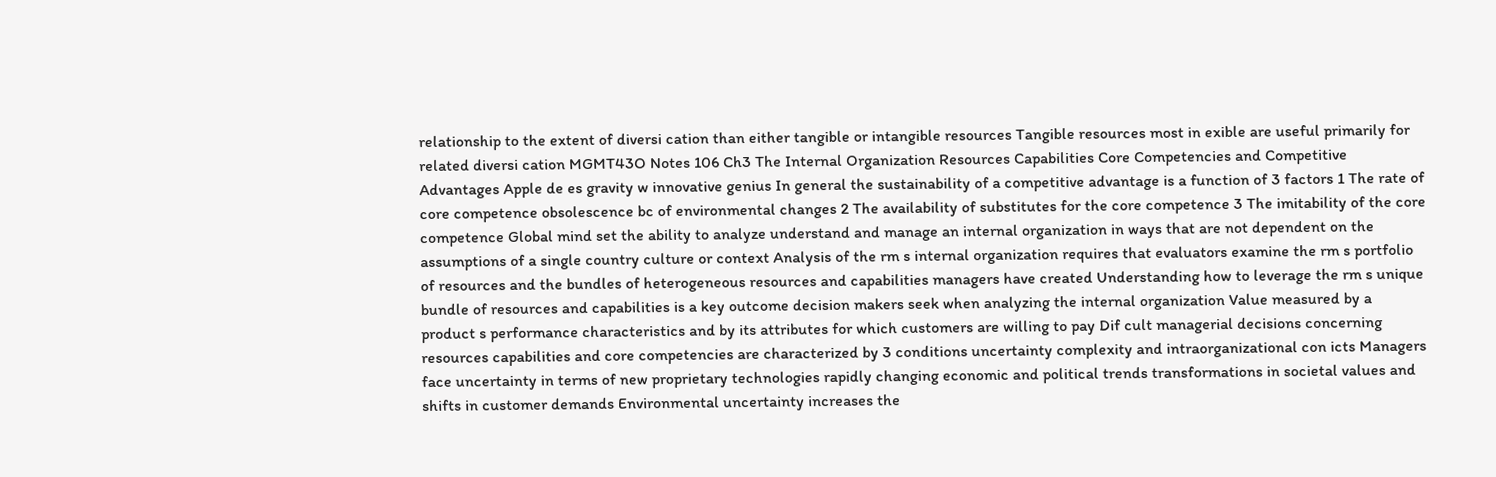relationship to the extent of diversi cation than either tangible or intangible resources Tangible resources most in exible are useful primarily for related diversi cation MGMT43O Notes 106 Ch3 The Internal Organization Resources Capabilities Core Competencies and Competitive Advantages Apple de es gravity w innovative genius In general the sustainability of a competitive advantage is a function of 3 factors 1 The rate of core competence obsolescence bc of environmental changes 2 The availability of substitutes for the core competence 3 The imitability of the core competence Global mind set the ability to analyze understand and manage an internal organization in ways that are not dependent on the assumptions of a single country culture or context Analysis of the rm s internal organization requires that evaluators examine the rm s portfolio of resources and the bundles of heterogeneous resources and capabilities managers have created Understanding how to leverage the rm s unique bundle of resources and capabilities is a key outcome decision makers seek when analyzing the internal organization Value measured by a product s performance characteristics and by its attributes for which customers are willing to pay Dif cult managerial decisions concerning resources capabilities and core competencies are characterized by 3 conditions uncertainty complexity and intraorganizational con icts Managers face uncertainty in terms of new proprietary technologies rapidly changing economic and political trends transformations in societal values and shifts in customer demands Environmental uncertainty increases the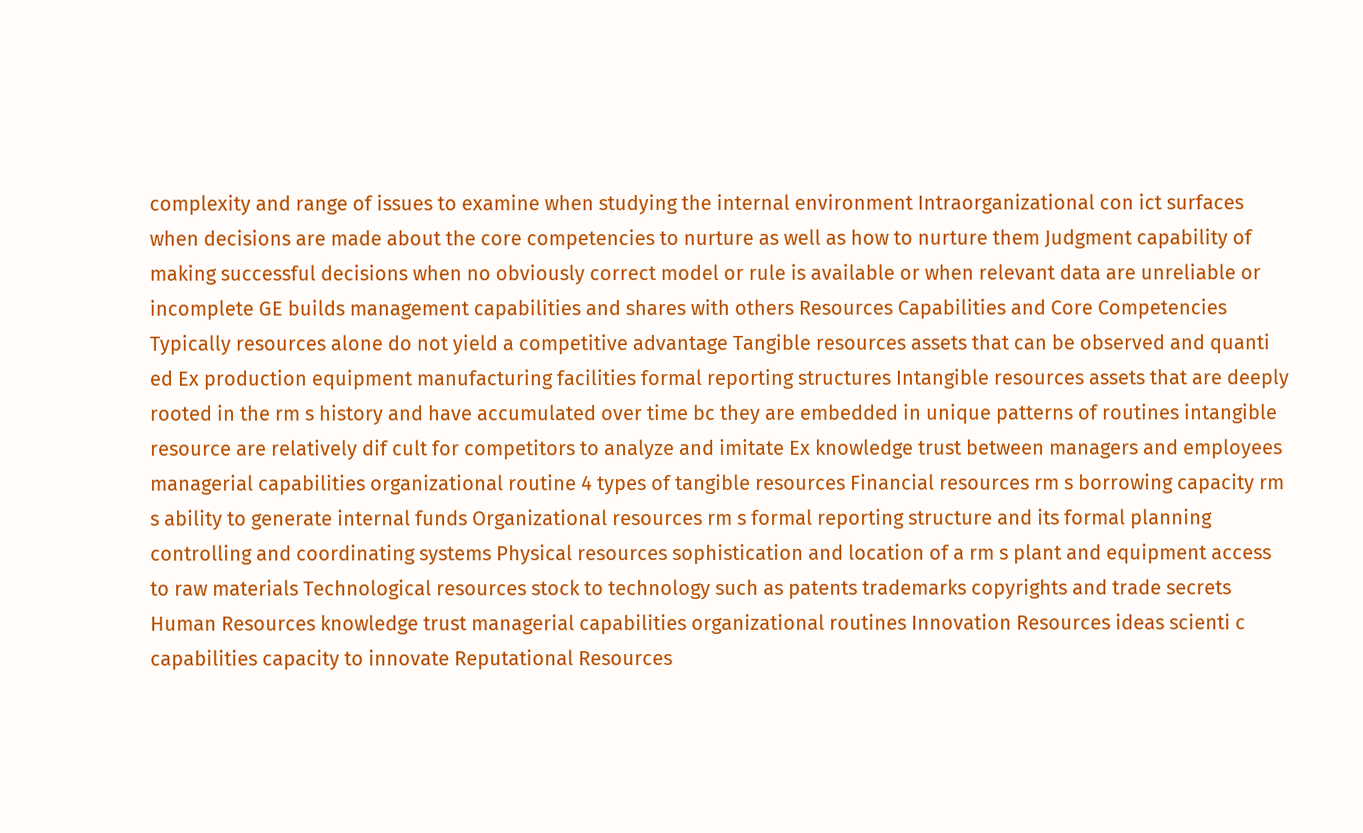complexity and range of issues to examine when studying the internal environment Intraorganizational con ict surfaces when decisions are made about the core competencies to nurture as well as how to nurture them Judgment capability of making successful decisions when no obviously correct model or rule is available or when relevant data are unreliable or incomplete GE builds management capabilities and shares with others Resources Capabilities and Core Competencies Typically resources alone do not yield a competitive advantage Tangible resources assets that can be observed and quanti ed Ex production equipment manufacturing facilities formal reporting structures Intangible resources assets that are deeply rooted in the rm s history and have accumulated over time bc they are embedded in unique patterns of routines intangible resource are relatively dif cult for competitors to analyze and imitate Ex knowledge trust between managers and employees managerial capabilities organizational routine 4 types of tangible resources Financial resources rm s borrowing capacity rm s ability to generate internal funds Organizational resources rm s formal reporting structure and its formal planning controlling and coordinating systems Physical resources sophistication and location of a rm s plant and equipment access to raw materials Technological resources stock to technology such as patents trademarks copyrights and trade secrets Human Resources knowledge trust managerial capabilities organizational routines Innovation Resources ideas scienti c capabilities capacity to innovate Reputational Resources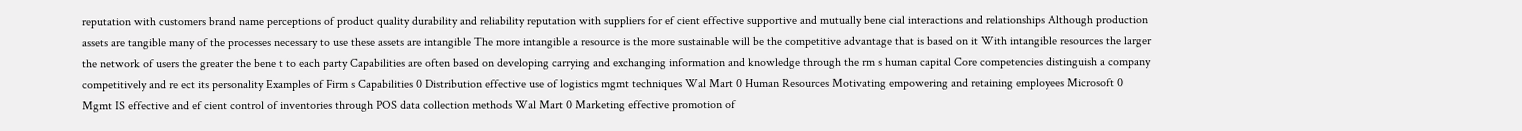reputation with customers brand name perceptions of product quality durability and reliability reputation with suppliers for ef cient effective supportive and mutually bene cial interactions and relationships Although production assets are tangible many of the processes necessary to use these assets are intangible The more intangible a resource is the more sustainable will be the competitive advantage that is based on it With intangible resources the larger the network of users the greater the bene t to each party Capabilities are often based on developing carrying and exchanging information and knowledge through the rm s human capital Core competencies distinguish a company competitively and re ect its personality Examples of Firm s Capabilities 0 Distribution effective use of logistics mgmt techniques Wal Mart 0 Human Resources Motivating empowering and retaining employees Microsoft 0 Mgmt IS effective and ef cient control of inventories through POS data collection methods Wal Mart 0 Marketing effective promotion of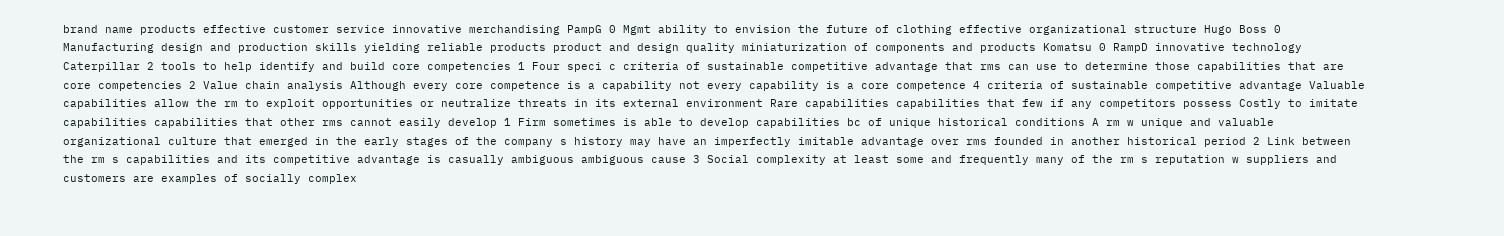brand name products effective customer service innovative merchandising PampG 0 Mgmt ability to envision the future of clothing effective organizational structure Hugo Boss 0 Manufacturing design and production skills yielding reliable products product and design quality miniaturization of components and products Komatsu 0 RampD innovative technology Caterpillar 2 tools to help identify and build core competencies 1 Four speci c criteria of sustainable competitive advantage that rms can use to determine those capabilities that are core competencies 2 Value chain analysis Although every core competence is a capability not every capability is a core competence 4 criteria of sustainable competitive advantage Valuable capabilities allow the rm to exploit opportunities or neutralize threats in its external environment Rare capabilities capabilities that few if any competitors possess Costly to imitate capabilities capabilities that other rms cannot easily develop 1 Firm sometimes is able to develop capabilities bc of unique historical conditions A rm w unique and valuable organizational culture that emerged in the early stages of the company s history may have an imperfectly imitable advantage over rms founded in another historical period 2 Link between the rm s capabilities and its competitive advantage is casually ambiguous ambiguous cause 3 Social complexity at least some and frequently many of the rm s reputation w suppliers and customers are examples of socially complex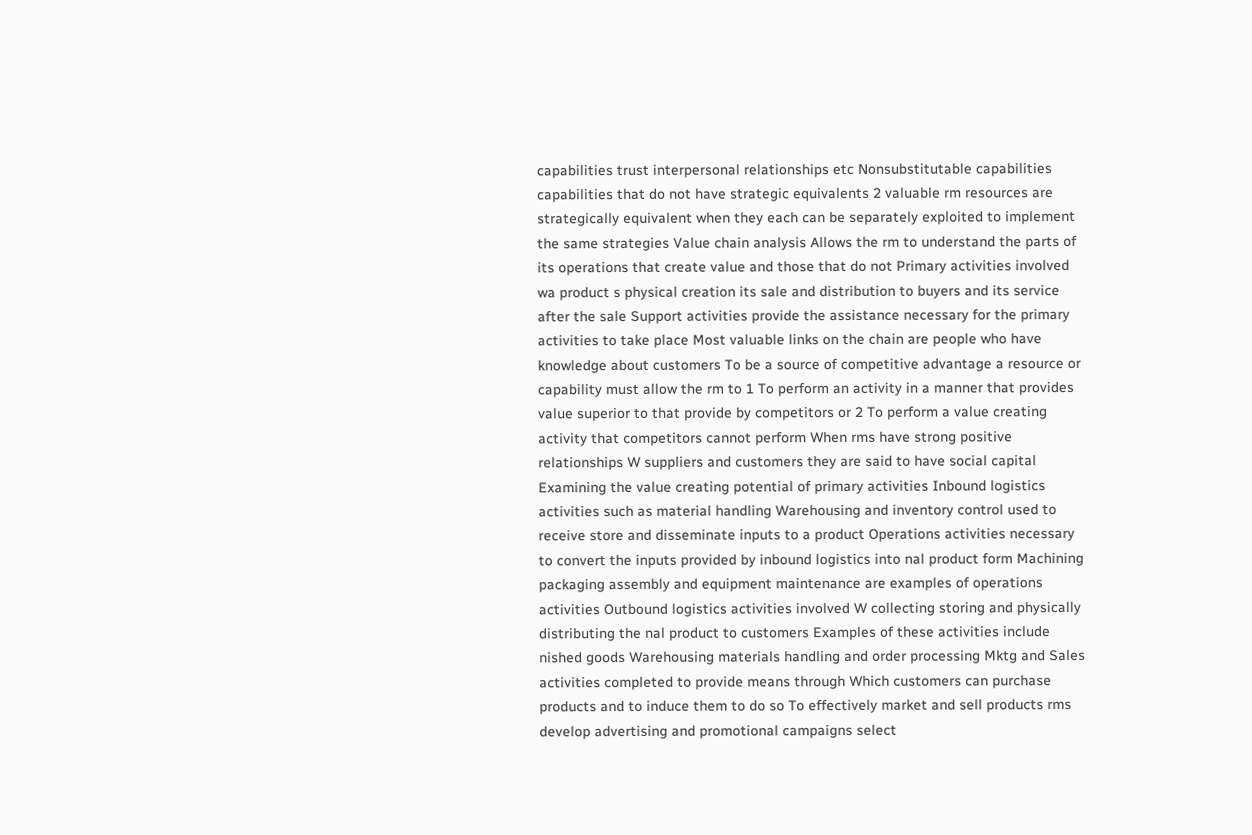capabilities trust interpersonal relationships etc Nonsubstitutable capabilities capabilities that do not have strategic equivalents 2 valuable rm resources are strategically equivalent when they each can be separately exploited to implement the same strategies Value chain analysis Allows the rm to understand the parts of its operations that create value and those that do not Primary activities involved wa product s physical creation its sale and distribution to buyers and its service after the sale Support activities provide the assistance necessary for the primary activities to take place Most valuable links on the chain are people who have knowledge about customers To be a source of competitive advantage a resource or capability must allow the rm to 1 To perform an activity in a manner that provides value superior to that provide by competitors or 2 To perform a value creating activity that competitors cannot perform When rms have strong positive relationships W suppliers and customers they are said to have social capital Examining the value creating potential of primary activities Inbound logistics activities such as material handling Warehousing and inventory control used to receive store and disseminate inputs to a product Operations activities necessary to convert the inputs provided by inbound logistics into nal product form Machining packaging assembly and equipment maintenance are examples of operations activities Outbound logistics activities involved W collecting storing and physically distributing the nal product to customers Examples of these activities include nished goods Warehousing materials handling and order processing Mktg and Sales activities completed to provide means through Which customers can purchase products and to induce them to do so To effectively market and sell products rms develop advertising and promotional campaigns select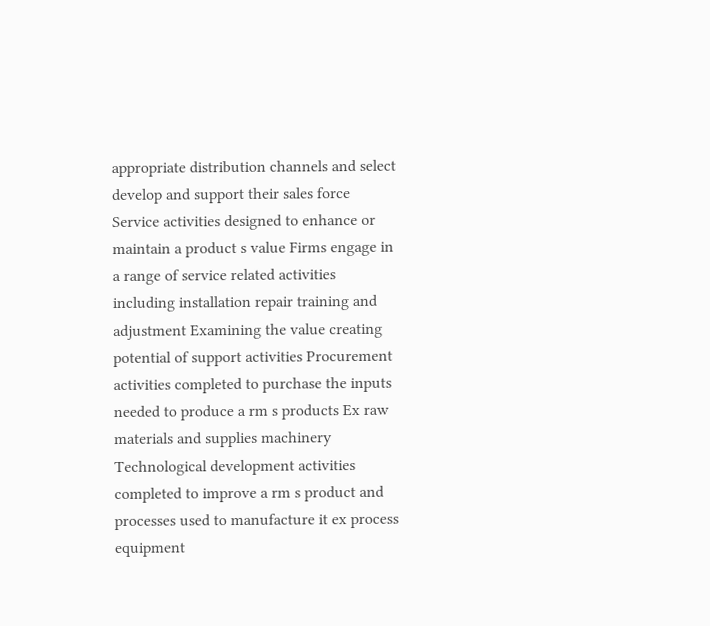appropriate distribution channels and select develop and support their sales force Service activities designed to enhance or maintain a product s value Firms engage in a range of service related activities including installation repair training and adjustment Examining the value creating potential of support activities Procurement activities completed to purchase the inputs needed to produce a rm s products Ex raw materials and supplies machinery Technological development activities completed to improve a rm s product and processes used to manufacture it ex process equipment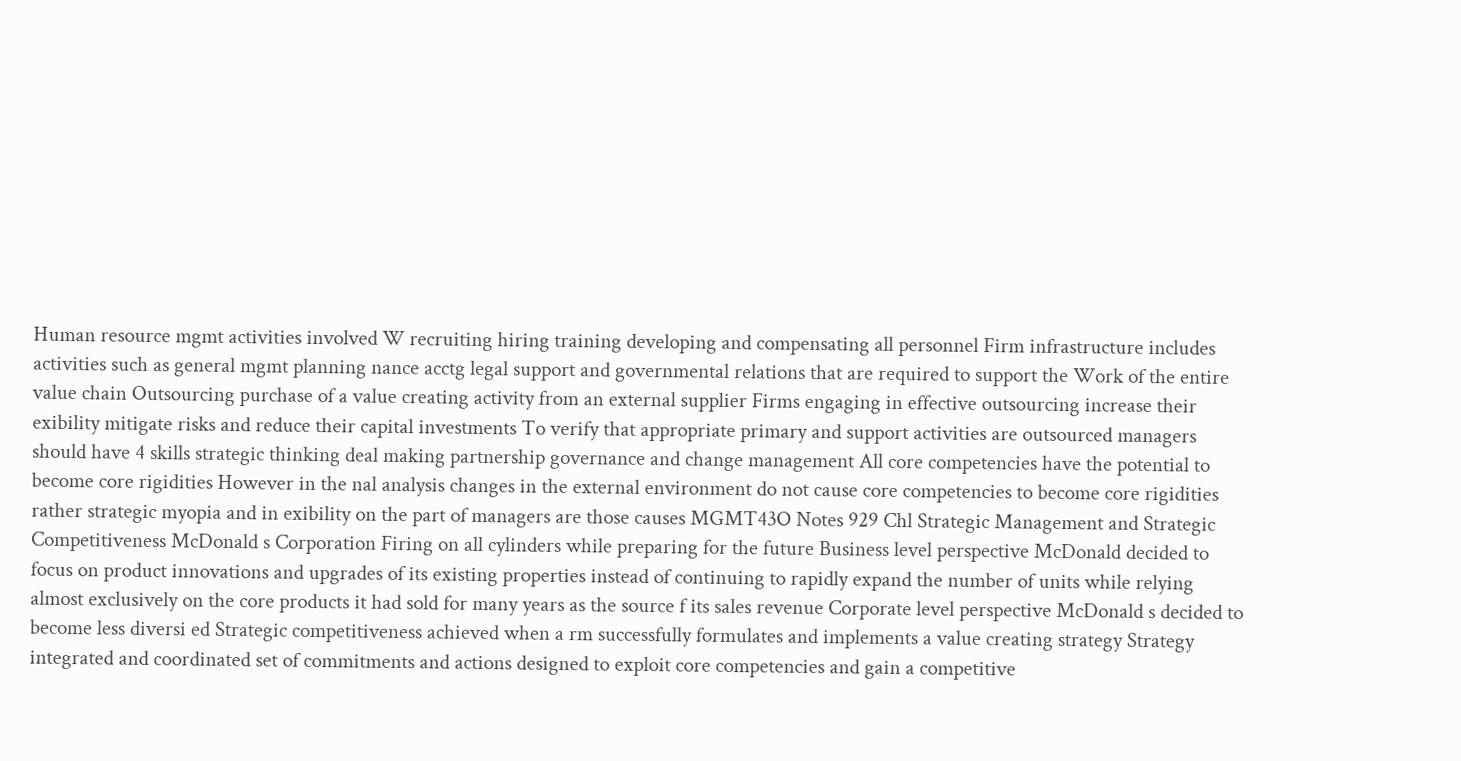Human resource mgmt activities involved W recruiting hiring training developing and compensating all personnel Firm infrastructure includes activities such as general mgmt planning nance acctg legal support and governmental relations that are required to support the Work of the entire value chain Outsourcing purchase of a value creating activity from an external supplier Firms engaging in effective outsourcing increase their exibility mitigate risks and reduce their capital investments To verify that appropriate primary and support activities are outsourced managers should have 4 skills strategic thinking deal making partnership governance and change management All core competencies have the potential to become core rigidities However in the nal analysis changes in the external environment do not cause core competencies to become core rigidities rather strategic myopia and in exibility on the part of managers are those causes MGMT43O Notes 929 Chl Strategic Management and Strategic Competitiveness McDonald s Corporation Firing on all cylinders while preparing for the future Business level perspective McDonald decided to focus on product innovations and upgrades of its existing properties instead of continuing to rapidly expand the number of units while relying almost exclusively on the core products it had sold for many years as the source f its sales revenue Corporate level perspective McDonald s decided to become less diversi ed Strategic competitiveness achieved when a rm successfully formulates and implements a value creating strategy Strategy integrated and coordinated set of commitments and actions designed to exploit core competencies and gain a competitive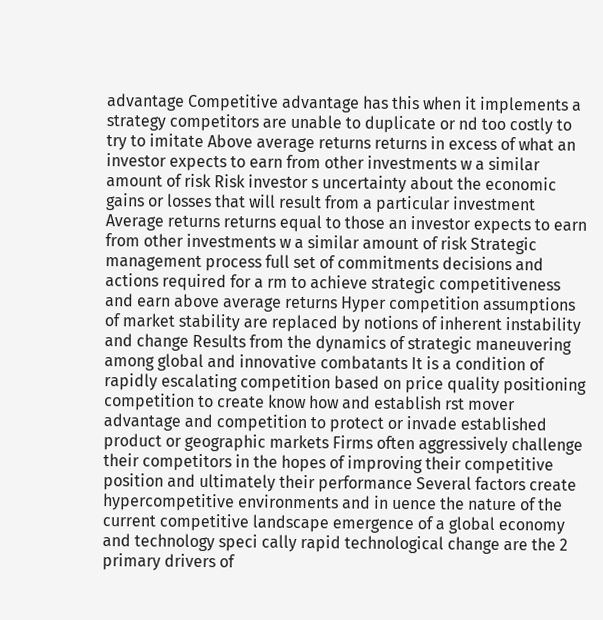advantage Competitive advantage has this when it implements a strategy competitors are unable to duplicate or nd too costly to try to imitate Above average returns returns in excess of what an investor expects to earn from other investments w a similar amount of risk Risk investor s uncertainty about the economic gains or losses that will result from a particular investment Average returns returns equal to those an investor expects to earn from other investments w a similar amount of risk Strategic management process full set of commitments decisions and actions required for a rm to achieve strategic competitiveness and earn above average returns Hyper competition assumptions of market stability are replaced by notions of inherent instability and change Results from the dynamics of strategic maneuvering among global and innovative combatants It is a condition of rapidly escalating competition based on price quality positioning competition to create know how and establish rst mover advantage and competition to protect or invade established product or geographic markets Firms often aggressively challenge their competitors in the hopes of improving their competitive position and ultimately their performance Several factors create hypercompetitive environments and in uence the nature of the current competitive landscape emergence of a global economy and technology speci cally rapid technological change are the 2 primary drivers of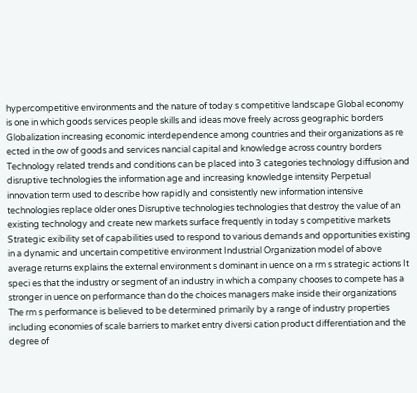hypercompetitive environments and the nature of today s competitive landscape Global economy is one in which goods services people skills and ideas move freely across geographic borders Globalization increasing economic interdependence among countries and their organizations as re ected in the ow of goods and services nancial capital and knowledge across country borders Technology related trends and conditions can be placed into 3 categories technology diffusion and disruptive technologies the information age and increasing knowledge intensity Perpetual innovation term used to describe how rapidly and consistently new information intensive technologies replace older ones Disruptive technologies technologies that destroy the value of an existing technology and create new markets surface frequently in today s competitive markets Strategic exibility set of capabilities used to respond to various demands and opportunities existing in a dynamic and uncertain competitive environment Industrial Organization model of above average returns explains the external environment s dominant in uence on a rm s strategic actions It speci es that the industry or segment of an industry in which a company chooses to compete has a stronger in uence on performance than do the choices managers make inside their organizations The rm s performance is believed to be determined primarily by a range of industry properties including economies of scale barriers to market entry diversi cation product differentiation and the degree of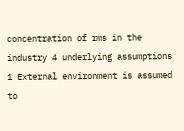concentration of rms in the industry 4 underlying assumptions 1 External environment is assumed to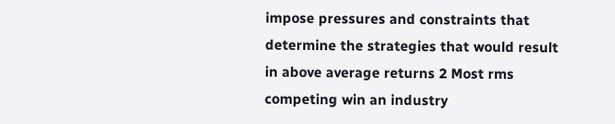impose pressures and constraints that determine the strategies that would result in above average returns 2 Most rms competing win an industry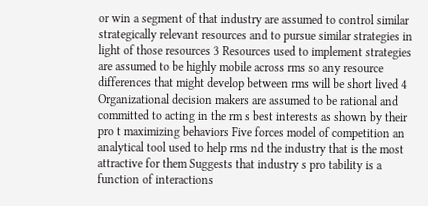or win a segment of that industry are assumed to control similar strategically relevant resources and to pursue similar strategies in light of those resources 3 Resources used to implement strategies are assumed to be highly mobile across rms so any resource differences that might develop between rms will be short lived 4 Organizational decision makers are assumed to be rational and committed to acting in the rm s best interests as shown by their pro t maximizing behaviors Five forces model of competition an analytical tool used to help rms nd the industry that is the most attractive for them Suggests that industry s pro tability is a function of interactions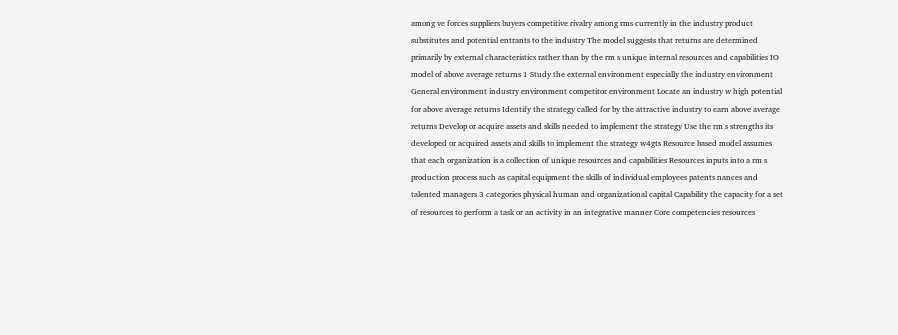among ve forces suppliers buyers competitive rivalry among rms currently in the industry product substitutes and potential entrants to the industry The model suggests that returns are determined primarily by external characteristics rather than by the rm s unique internal resources and capabilities IO model of above average returns 1 Study the external environment especially the industry environment General environment industry environment competitor environment Locate an industry w high potential for above average returns Identify the strategy called for by the attractive industry to earn above average returns Develop or acquire assets and skills needed to implement the strategy Use the rm s strengths its developed or acquired assets and skills to implement the strategy w4gts Resource based model assumes that each organization is a collection of unique resources and capabilities Resources inputs into a rm s production process such as capital equipment the skills of individual employees patents nances and talented managers 3 categories physical human and organizational capital Capability the capacity for a set of resources to perform a task or an activity in an integrative manner Core competencies resources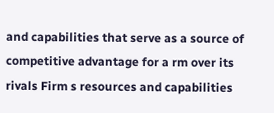and capabilities that serve as a source of competitive advantage for a rm over its rivals Firm s resources and capabilities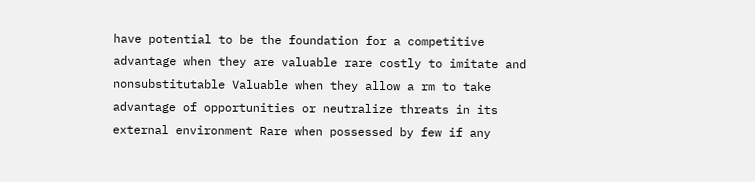have potential to be the foundation for a competitive advantage when they are valuable rare costly to imitate and nonsubstitutable Valuable when they allow a rm to take advantage of opportunities or neutralize threats in its external environment Rare when possessed by few if any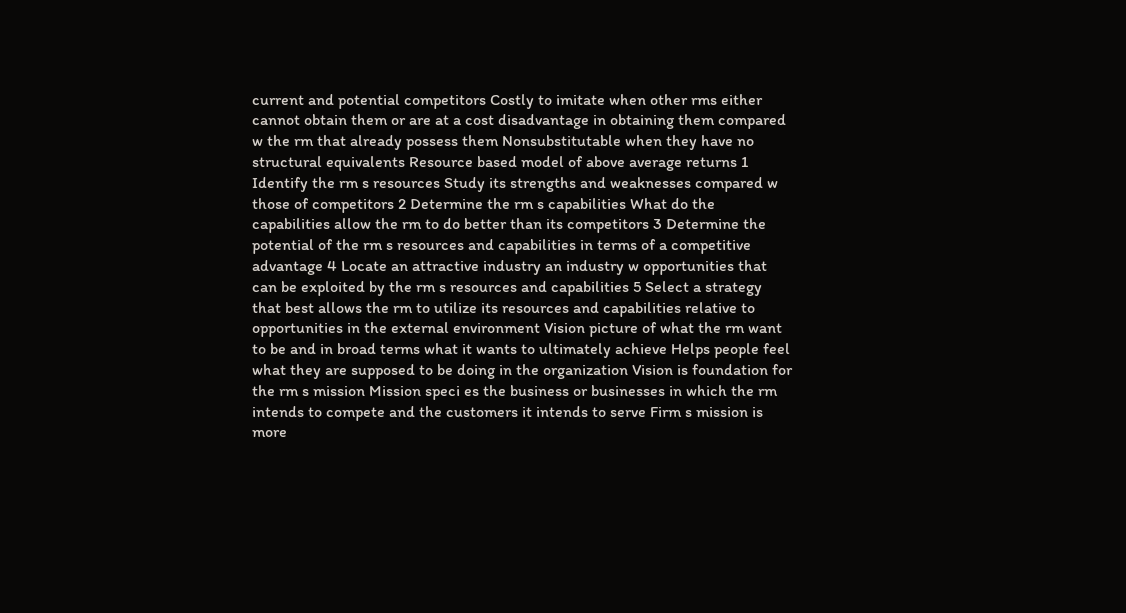current and potential competitors Costly to imitate when other rms either cannot obtain them or are at a cost disadvantage in obtaining them compared w the rm that already possess them Nonsubstitutable when they have no structural equivalents Resource based model of above average returns 1 Identify the rm s resources Study its strengths and weaknesses compared w those of competitors 2 Determine the rm s capabilities What do the capabilities allow the rm to do better than its competitors 3 Determine the potential of the rm s resources and capabilities in terms of a competitive advantage 4 Locate an attractive industry an industry w opportunities that can be exploited by the rm s resources and capabilities 5 Select a strategy that best allows the rm to utilize its resources and capabilities relative to opportunities in the external environment Vision picture of what the rm want to be and in broad terms what it wants to ultimately achieve Helps people feel what they are supposed to be doing in the organization Vision is foundation for the rm s mission Mission speci es the business or businesses in which the rm intends to compete and the customers it intends to serve Firm s mission is more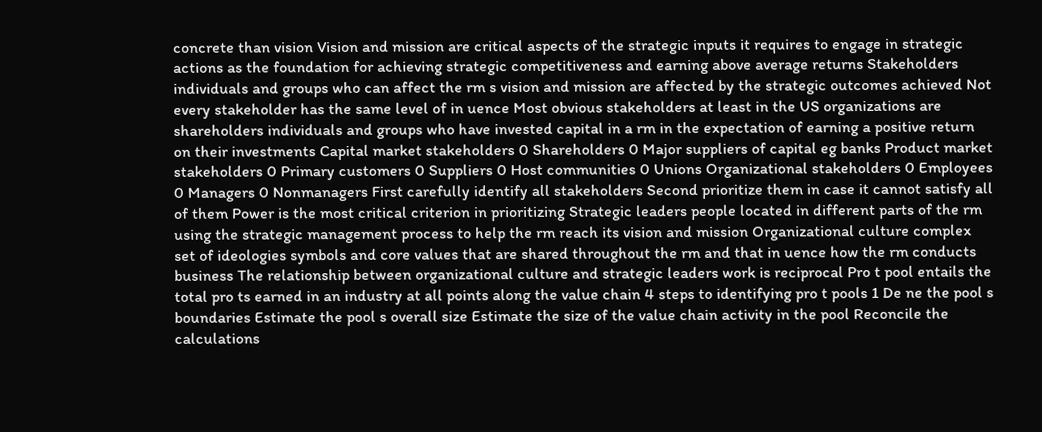concrete than vision Vision and mission are critical aspects of the strategic inputs it requires to engage in strategic actions as the foundation for achieving strategic competitiveness and earning above average returns Stakeholders individuals and groups who can affect the rm s vision and mission are affected by the strategic outcomes achieved Not every stakeholder has the same level of in uence Most obvious stakeholders at least in the US organizations are shareholders individuals and groups who have invested capital in a rm in the expectation of earning a positive return on their investments Capital market stakeholders 0 Shareholders 0 Major suppliers of capital eg banks Product market stakeholders 0 Primary customers 0 Suppliers 0 Host communities 0 Unions Organizational stakeholders 0 Employees 0 Managers 0 Nonmanagers First carefully identify all stakeholders Second prioritize them in case it cannot satisfy all of them Power is the most critical criterion in prioritizing Strategic leaders people located in different parts of the rm using the strategic management process to help the rm reach its vision and mission Organizational culture complex set of ideologies symbols and core values that are shared throughout the rm and that in uence how the rm conducts business The relationship between organizational culture and strategic leaders work is reciprocal Pro t pool entails the total pro ts earned in an industry at all points along the value chain 4 steps to identifying pro t pools 1 De ne the pool s boundaries Estimate the pool s overall size Estimate the size of the value chain activity in the pool Reconcile the calculations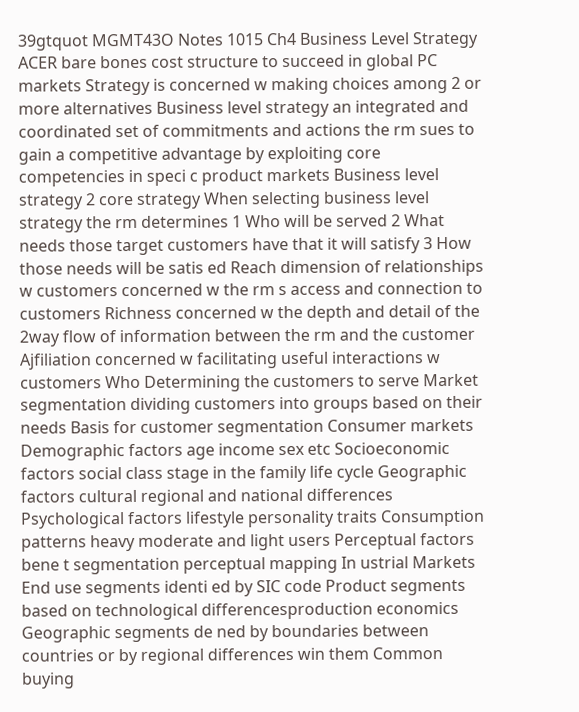39gtquot MGMT43O Notes 1015 Ch4 Business Level Strategy ACER bare bones cost structure to succeed in global PC markets Strategy is concerned w making choices among 2 or more alternatives Business level strategy an integrated and coordinated set of commitments and actions the rm sues to gain a competitive advantage by exploiting core competencies in speci c product markets Business level strategy 2 core strategy When selecting business level strategy the rm determines 1 Who will be served 2 What needs those target customers have that it will satisfy 3 How those needs will be satis ed Reach dimension of relationships w customers concerned w the rm s access and connection to customers Richness concerned w the depth and detail of the 2way flow of information between the rm and the customer Ajfiliation concerned w facilitating useful interactions w customers Who Determining the customers to serve Market segmentation dividing customers into groups based on their needs Basis for customer segmentation Consumer markets Demographic factors age income sex etc Socioeconomic factors social class stage in the family life cycle Geographic factors cultural regional and national differences Psychological factors lifestyle personality traits Consumption patterns heavy moderate and light users Perceptual factors bene t segmentation perceptual mapping In ustrial Markets End use segments identi ed by SIC code Product segments based on technological differencesproduction economics Geographic segments de ned by boundaries between countries or by regional differences win them Common buying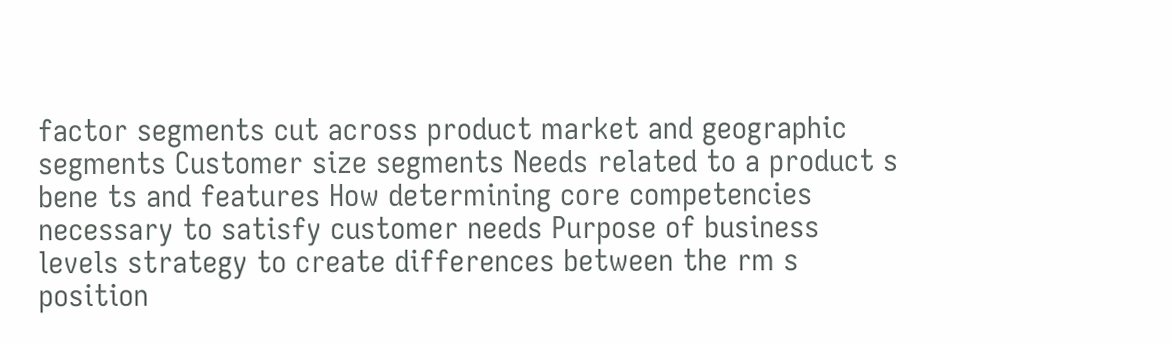factor segments cut across product market and geographic segments Customer size segments Needs related to a product s bene ts and features How determining core competencies necessary to satisfy customer needs Purpose of business levels strategy to create differences between the rm s position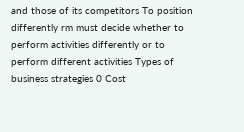and those of its competitors To position differently rm must decide whether to perform activities differently or to perform different activities Types of business strategies 0 Cost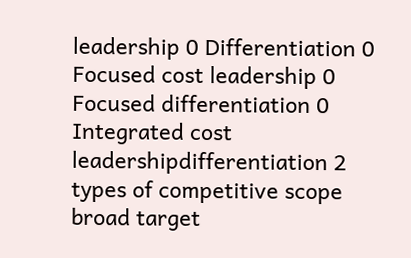leadership 0 Differentiation 0 Focused cost leadership 0 Focused differentiation 0 Integrated cost leadershipdifferentiation 2 types of competitive scope broad target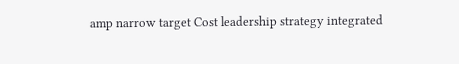amp narrow target Cost leadership strategy integrated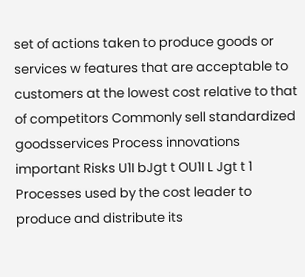set of actions taken to produce goods or services w features that are acceptable to customers at the lowest cost relative to that of competitors Commonly sell standardized goodsservices Process innovations important Risks U1I bJgt t OU1I L Jgt t 1 Processes used by the cost leader to produce and distribute its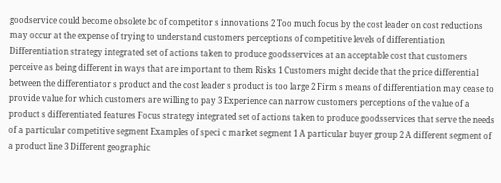goodservice could become obsolete bc of competitor s innovations 2 Too much focus by the cost leader on cost reductions may occur at the expense of trying to understand customers perceptions of competitive levels of differentiation Differentiation strategy integrated set of actions taken to produce goodsservices at an acceptable cost that customers perceive as being different in ways that are important to them Risks 1 Customers might decide that the price differential between the differentiator s product and the cost leader s product is too large 2 Firm s means of differentiation may cease to provide value for which customers are willing to pay 3 Experience can narrow customers perceptions of the value of a product s differentiated features Focus strategy integrated set of actions taken to produce goodsservices that serve the needs of a particular competitive segment Examples of speci c market segment 1 A particular buyer group 2 A different segment of a product line 3 Different geographic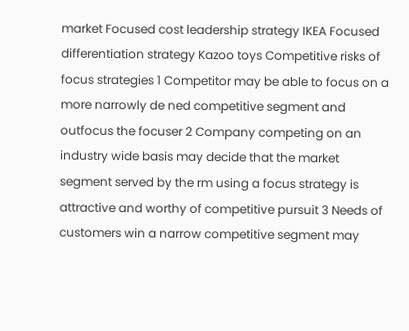market Focused cost leadership strategy IKEA Focused differentiation strategy Kazoo toys Competitive risks of focus strategies 1 Competitor may be able to focus on a more narrowly de ned competitive segment and outfocus the focuser 2 Company competing on an industry wide basis may decide that the market segment served by the rm using a focus strategy is attractive and worthy of competitive pursuit 3 Needs of customers win a narrow competitive segment may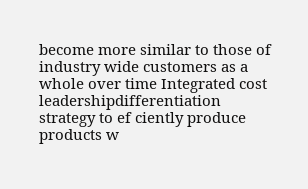become more similar to those of industry wide customers as a whole over time Integrated cost leadershipdifferentiation strategy to ef ciently produce products w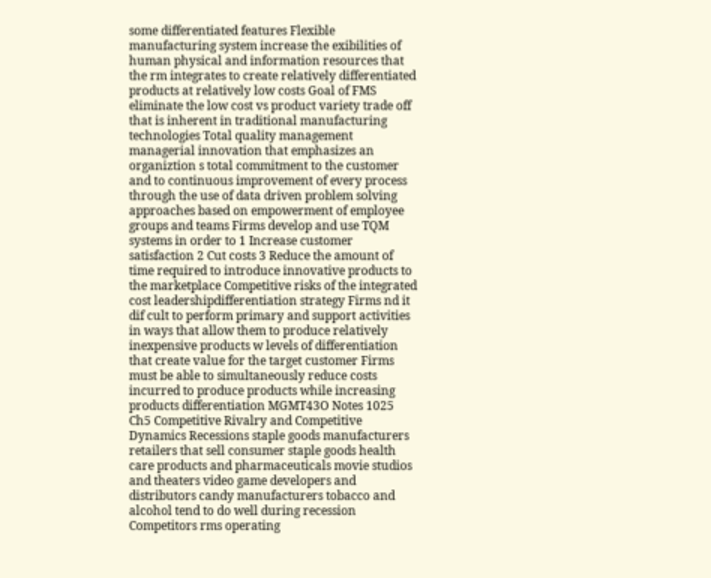some differentiated features Flexible manufacturing system increase the exibilities of human physical and information resources that the rm integrates to create relatively differentiated products at relatively low costs Goal of FMS eliminate the low cost vs product variety trade off that is inherent in traditional manufacturing technologies Total quality management managerial innovation that emphasizes an organiztion s total commitment to the customer and to continuous improvement of every process through the use of data driven problem solving approaches based on empowerment of employee groups and teams Firms develop and use TQM systems in order to 1 Increase customer satisfaction 2 Cut costs 3 Reduce the amount of time required to introduce innovative products to the marketplace Competitive risks of the integrated cost leadershipdifferentiation strategy Firms nd it dif cult to perform primary and support activities in ways that allow them to produce relatively inexpensive products w levels of differentiation that create value for the target customer Firms must be able to simultaneously reduce costs incurred to produce products while increasing products differentiation MGMT43O Notes 1025 Ch5 Competitive Rivalry and Competitive Dynamics Recessions staple goods manufacturers retailers that sell consumer staple goods health care products and pharmaceuticals movie studios and theaters video game developers and distributors candy manufacturers tobacco and alcohol tend to do well during recession Competitors rms operating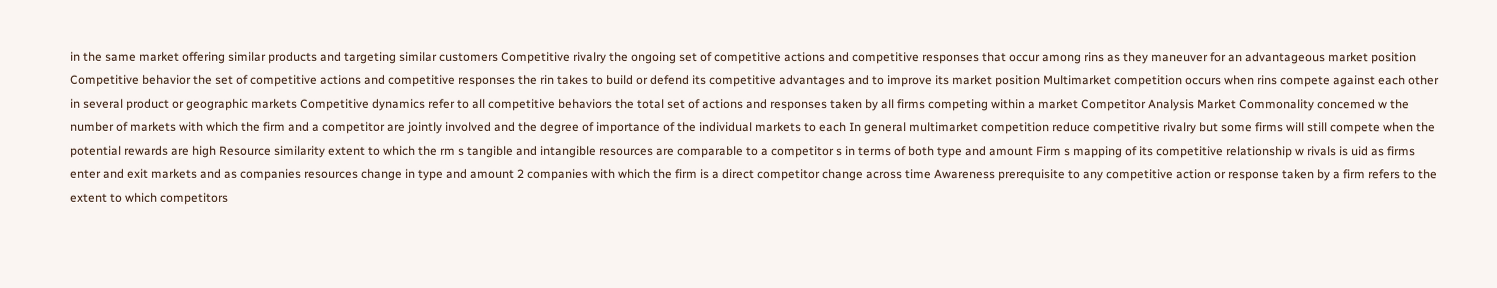in the same market offering similar products and targeting similar customers Competitive rivalry the ongoing set of competitive actions and competitive responses that occur among rins as they maneuver for an advantageous market position Competitive behavior the set of competitive actions and competitive responses the rin takes to build or defend its competitive advantages and to improve its market position Multimarket competition occurs when rins compete against each other in several product or geographic markets Competitive dynamics refer to all competitive behaviors the total set of actions and responses taken by all firms competing within a market Competitor Analysis Market Commonality concemed w the number of markets with which the firm and a competitor are jointly involved and the degree of importance of the individual markets to each In general multimarket competition reduce competitive rivalry but some firms will still compete when the potential rewards are high Resource similarity extent to which the rm s tangible and intangible resources are comparable to a competitor s in terms of both type and amount Firm s mapping of its competitive relationship w rivals is uid as firms enter and exit markets and as companies resources change in type and amount 2 companies with which the firm is a direct competitor change across time Awareness prerequisite to any competitive action or response taken by a firm refers to the extent to which competitors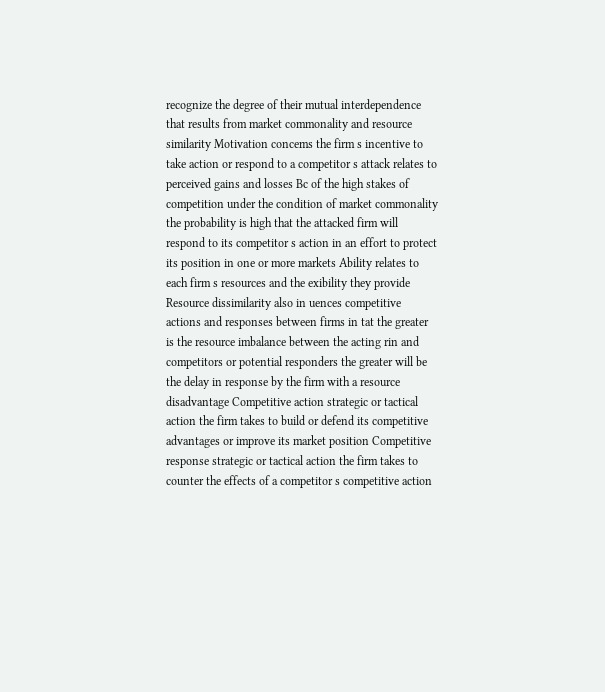recognize the degree of their mutual interdependence that results from market commonality and resource similarity Motivation concems the firm s incentive to take action or respond to a competitor s attack relates to perceived gains and losses Bc of the high stakes of competition under the condition of market commonality the probability is high that the attacked firm will respond to its competitor s action in an effort to protect its position in one or more markets Ability relates to each firm s resources and the exibility they provide Resource dissimilarity also in uences competitive actions and responses between firms in tat the greater is the resource imbalance between the acting rin and competitors or potential responders the greater will be the delay in response by the firm with a resource disadvantage Competitive action strategic or tactical action the firm takes to build or defend its competitive advantages or improve its market position Competitive response strategic or tactical action the firm takes to counter the effects of a competitor s competitive action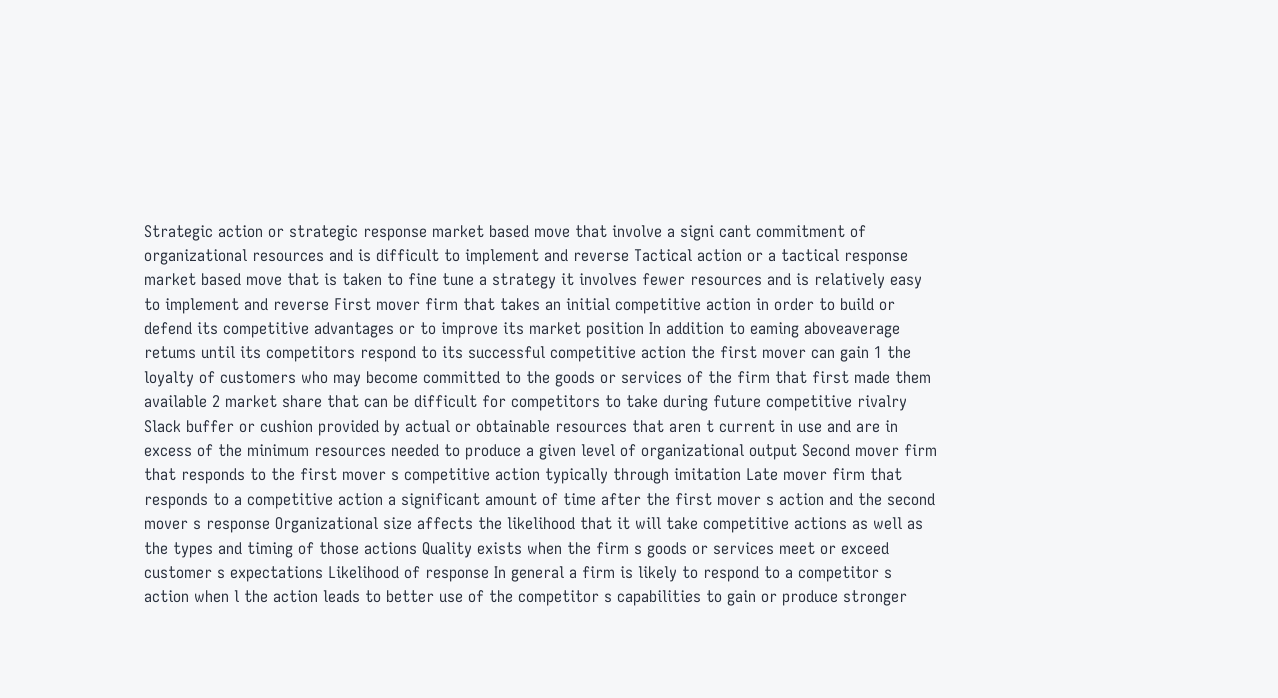Strategic action or strategic response market based move that involve a signi cant commitment of organizational resources and is difficult to implement and reverse Tactical action or a tactical response market based move that is taken to fine tune a strategy it involves fewer resources and is relatively easy to implement and reverse First mover firm that takes an initial competitive action in order to build or defend its competitive advantages or to improve its market position In addition to eaming aboveaverage retums until its competitors respond to its successful competitive action the first mover can gain 1 the loyalty of customers who may become committed to the goods or services of the firm that first made them available 2 market share that can be difficult for competitors to take during future competitive rivalry Slack buffer or cushion provided by actual or obtainable resources that aren t current in use and are in excess of the minimum resources needed to produce a given level of organizational output Second mover firm that responds to the first mover s competitive action typically through imitation Late mover firm that responds to a competitive action a significant amount of time after the first mover s action and the second mover s response Organizational size affects the likelihood that it will take competitive actions as well as the types and timing of those actions Quality exists when the firm s goods or services meet or exceed customer s expectations Likelihood of response In general a firm is likely to respond to a competitor s action when l the action leads to better use of the competitor s capabilities to gain or produce stronger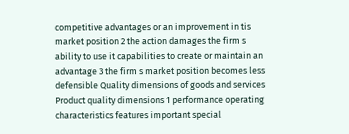competitive advantages or an improvement in tis market position 2 the action damages the firm s ability to use it capabilities to create or maintain an advantage 3 the firm s market position becomes less defensible Quality dimensions of goods and services Product quality dimensions 1 performance operating characteristics features important special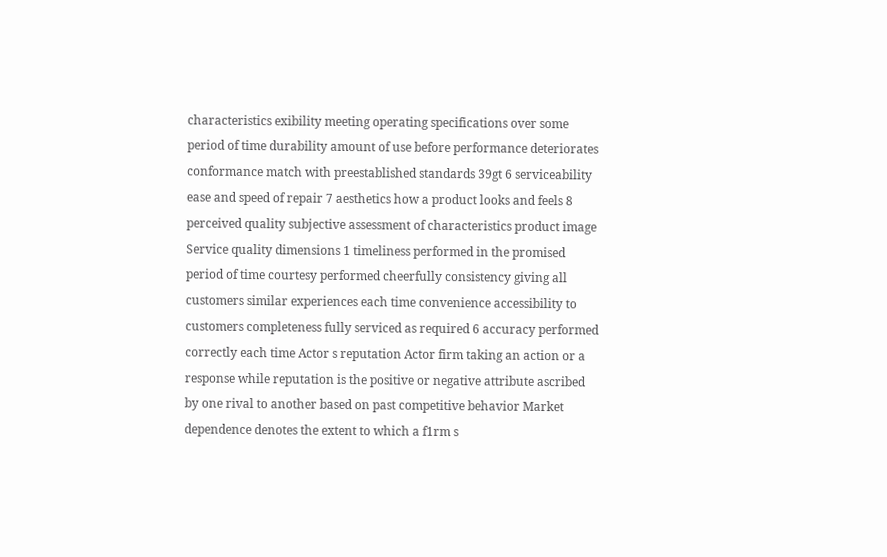characteristics exibility meeting operating specifications over some period of time durability amount of use before performance deteriorates conformance match with preestablished standards 39gt 6 serviceability ease and speed of repair 7 aesthetics how a product looks and feels 8 perceived quality subjective assessment of characteristics product image Service quality dimensions 1 timeliness performed in the promised period of time courtesy performed cheerfully consistency giving all customers similar experiences each time convenience accessibility to customers completeness fully serviced as required 6 accuracy performed correctly each time Actor s reputation Actor firm taking an action or a response while reputation is the positive or negative attribute ascribed by one rival to another based on past competitive behavior Market dependence denotes the extent to which a f1rm s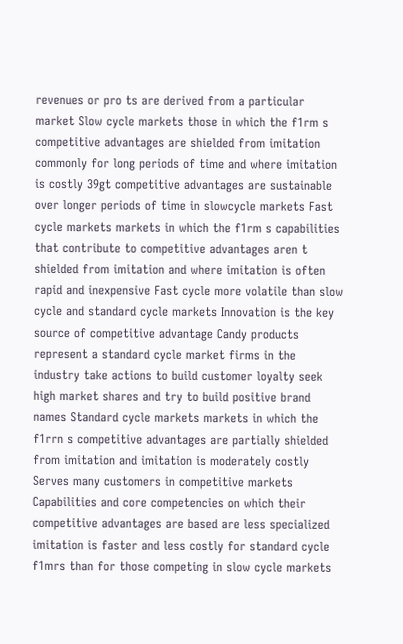revenues or pro ts are derived from a particular market Slow cycle markets those in which the f1rm s competitive advantages are shielded from imitation commonly for long periods of time and where imitation is costly 39gt competitive advantages are sustainable over longer periods of time in slowcycle markets Fast cycle markets markets in which the f1rm s capabilities that contribute to competitive advantages aren t shielded from imitation and where imitation is often rapid and inexpensive Fast cycle more volatile than slow cycle and standard cycle markets Innovation is the key source of competitive advantage Candy products represent a standard cycle market firms in the industry take actions to build customer loyalty seek high market shares and try to build positive brand names Standard cycle markets markets in which the f1rrn s competitive advantages are partially shielded from imitation and imitation is moderately costly Serves many customers in competitive markets Capabilities and core competencies on which their competitive advantages are based are less specialized imitation is faster and less costly for standard cycle f1mrs than for those competing in slow cycle markets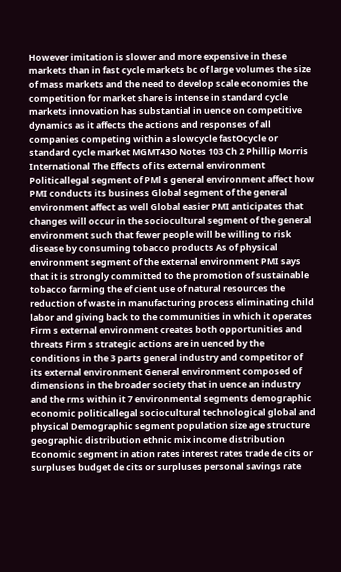However imitation is slower and more expensive in these markets than in fast cycle markets bc of large volumes the size of mass markets and the need to develop scale economies the competition for market share is intense in standard cycle markets innovation has substantial in uence on competitive dynamics as it affects the actions and responses of all companies competing within a slowcycle fastOcycle or standard cycle market MGMT43O Notes 103 Ch 2 Phillip Morris International The Effects of its external environment Politicallegal segment of PMl s general environment affect how PMI conducts its business Global segment of the general environment affect as well Global easier PMI anticipates that changes will occur in the sociocultural segment of the general environment such that fewer people will be willing to risk disease by consuming tobacco products As of physical environment segment of the external environment PMI says that it is strongly committed to the promotion of sustainable tobacco farming the ef cient use of natural resources the reduction of waste in manufacturing process eliminating child labor and giving back to the communities in which it operates Firm s external environment creates both opportunities and threats Firm s strategic actions are in uenced by the conditions in the 3 parts general industry and competitor of its external environment General environment composed of dimensions in the broader society that in uence an industry and the rms within it 7 environmental segments demographic economic politicallegal sociocultural technological global and physical Demographic segment population size age structure geographic distribution ethnic mix income distribution Economic segment in ation rates interest rates trade de cits or surpluses budget de cits or surpluses personal savings rate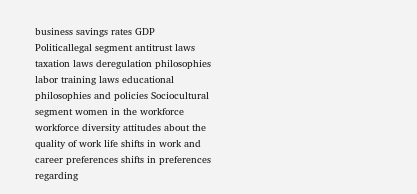business savings rates GDP Politicallegal segment antitrust laws taxation laws deregulation philosophies labor training laws educational philosophies and policies Sociocultural segment women in the workforce workforce diversity attitudes about the quality of work life shifts in work and career preferences shifts in preferences regarding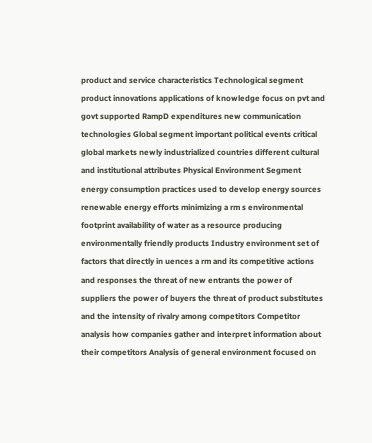product and service characteristics Technological segment product innovations applications of knowledge focus on pvt and govt supported RampD expenditures new communication technologies Global segment important political events critical global markets newly industrialized countries different cultural and institutional attributes Physical Environment Segment energy consumption practices used to develop energy sources renewable energy efforts minimizing a rm s environmental footprint availability of water as a resource producing environmentally friendly products Industry environment set of factors that directly in uences a rm and its competitive actions and responses the threat of new entrants the power of suppliers the power of buyers the threat of product substitutes and the intensity of rivalry among competitors Competitor analysis how companies gather and interpret information about their competitors Analysis of general environment focused on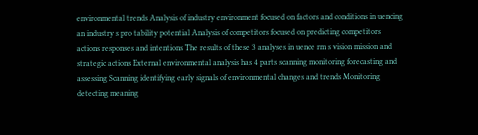environmental trends Analysis of industry environment focused on factors and conditions in uencing an industry s pro tability potential Analysis of competitors focused on predicting competitors actions responses and intentions The results of these 3 analyses in uence rm s vision mission and strategic actions External environmental analysis has 4 parts scanning monitoring forecasting and assessing Scanning identifying early signals of environmental changes and trends Monitoring detecting meaning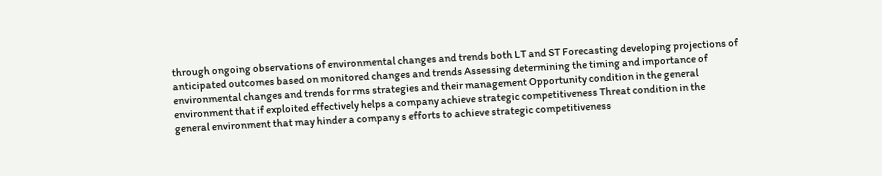through ongoing observations of environmental changes and trends both LT and ST Forecasting developing projections of anticipated outcomes based on monitored changes and trends Assessing determining the timing and importance of environmental changes and trends for rms strategies and their management Opportunity condition in the general environment that if exploited effectively helps a company achieve strategic competitiveness Threat condition in the general environment that may hinder a company s efforts to achieve strategic competitiveness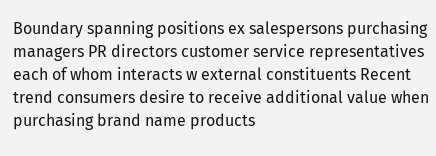Boundary spanning positions ex salespersons purchasing managers PR directors customer service representatives each of whom interacts w external constituents Recent trend consumers desire to receive additional value when purchasing brand name products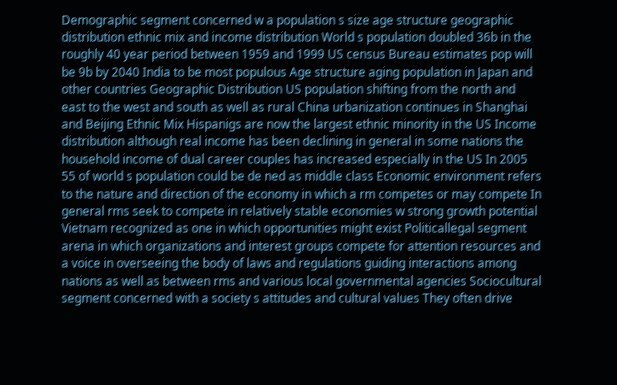Demographic segment concerned w a population s size age structure geographic distribution ethnic mix and income distribution World s population doubled 36b in the roughly 40 year period between 1959 and 1999 US census Bureau estimates pop will be 9b by 2040 India to be most populous Age structure aging population in Japan and other countries Geographic Distribution US population shifting from the north and east to the west and south as well as rural China urbanization continues in Shanghai and Beijing Ethnic Mix Hispanigs are now the largest ethnic minority in the US Income distribution although real income has been declining in general in some nations the household income of dual career couples has increased especially in the US In 2005 55 of world s population could be de ned as middle class Economic environment refers to the nature and direction of the economy in which a rm competes or may compete In general rms seek to compete in relatively stable economies w strong growth potential Vietnam recognized as one in which opportunities might exist Politicallegal segment arena in which organizations and interest groups compete for attention resources and a voice in overseeing the body of laws and regulations guiding interactions among nations as well as between rms and various local governmental agencies Sociocultural segment concerned with a society s attitudes and cultural values They often drive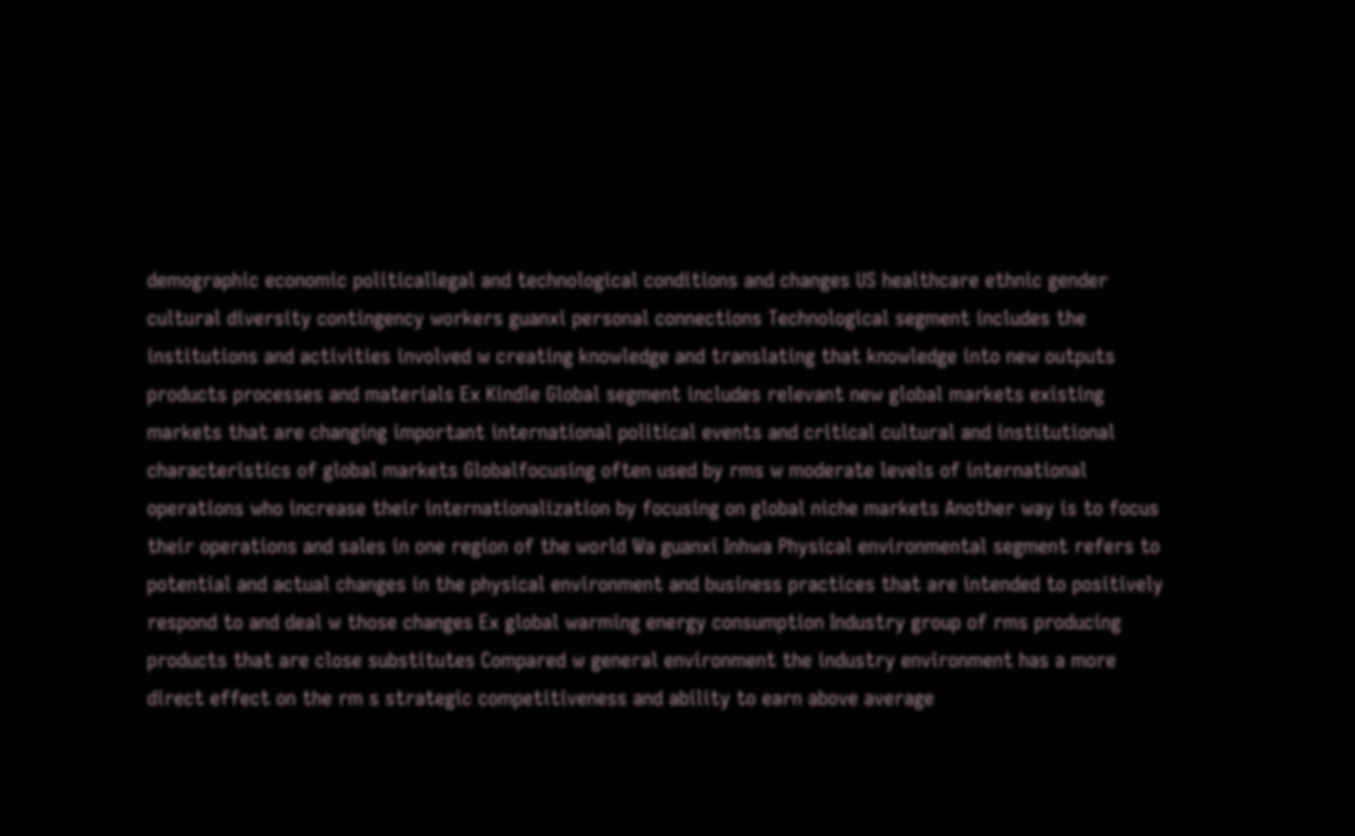demographic economic politicallegal and technological conditions and changes US healthcare ethnic gender cultural diversity contingency workers guanxi personal connections Technological segment includes the institutions and activities involved w creating knowledge and translating that knowledge into new outputs products processes and materials Ex Kindle Global segment includes relevant new global markets existing markets that are changing important international political events and critical cultural and institutional characteristics of global markets Globalfocusing often used by rms w moderate levels of international operations who increase their internationalization by focusing on global niche markets Another way is to focus their operations and sales in one region of the world Wa guanxi Inhwa Physical environmental segment refers to potential and actual changes in the physical environment and business practices that are intended to positively respond to and deal w those changes Ex global warming energy consumption Industry group of rms producing products that are close substitutes Compared w general environment the industry environment has a more direct effect on the rm s strategic competitiveness and ability to earn above average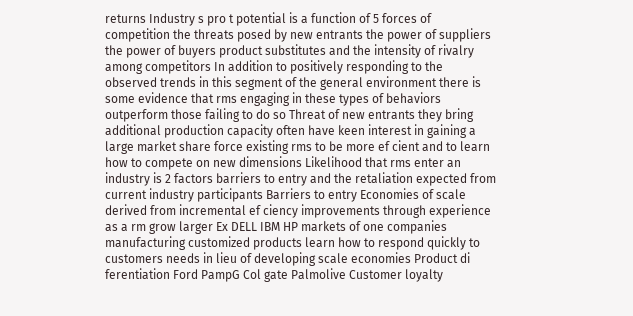returns Industry s pro t potential is a function of 5 forces of competition the threats posed by new entrants the power of suppliers the power of buyers product substitutes and the intensity of rivalry among competitors In addition to positively responding to the observed trends in this segment of the general environment there is some evidence that rms engaging in these types of behaviors outperform those failing to do so Threat of new entrants they bring additional production capacity often have keen interest in gaining a large market share force existing rms to be more ef cient and to learn how to compete on new dimensions Likelihood that rms enter an industry is 2 factors barriers to entry and the retaliation expected from current industry participants Barriers to entry Economies of scale derived from incremental ef ciency improvements through experience as a rm grow larger Ex DELL IBM HP markets of one companies manufacturing customized products learn how to respond quickly to customers needs in lieu of developing scale economies Product di ferentiation Ford PampG Col gate Palmolive Customer loyalty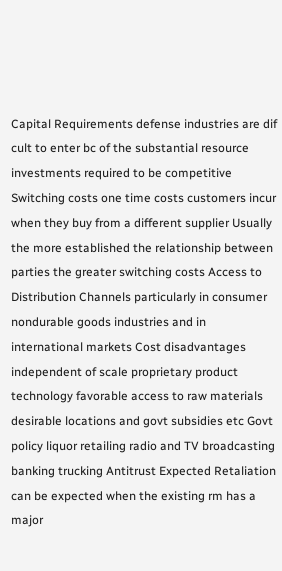Capital Requirements defense industries are dif cult to enter bc of the substantial resource investments required to be competitive Switching costs one time costs customers incur when they buy from a different supplier Usually the more established the relationship between parties the greater switching costs Access to Distribution Channels particularly in consumer nondurable goods industries and in international markets Cost disadvantages independent of scale proprietary product technology favorable access to raw materials desirable locations and govt subsidies etc Govt policy liquor retailing radio and TV broadcasting banking trucking Antitrust Expected Retaliation can be expected when the existing rm has a major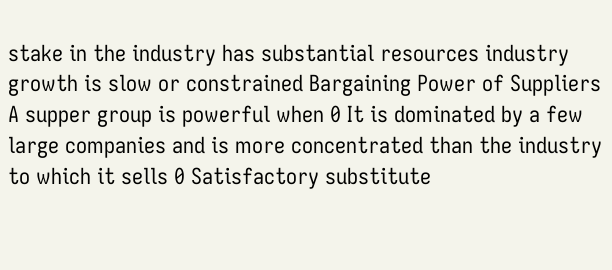stake in the industry has substantial resources industry growth is slow or constrained Bargaining Power of Suppliers A supper group is powerful when 0 It is dominated by a few large companies and is more concentrated than the industry to which it sells 0 Satisfactory substitute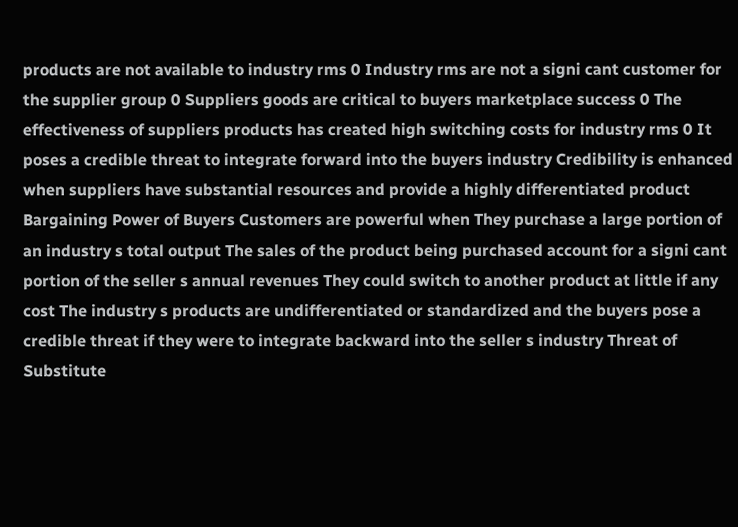products are not available to industry rms 0 Industry rms are not a signi cant customer for the supplier group 0 Suppliers goods are critical to buyers marketplace success 0 The effectiveness of suppliers products has created high switching costs for industry rms 0 It poses a credible threat to integrate forward into the buyers industry Credibility is enhanced when suppliers have substantial resources and provide a highly differentiated product Bargaining Power of Buyers Customers are powerful when They purchase a large portion of an industry s total output The sales of the product being purchased account for a signi cant portion of the seller s annual revenues They could switch to another product at little if any cost The industry s products are undifferentiated or standardized and the buyers pose a credible threat if they were to integrate backward into the seller s industry Threat of Substitute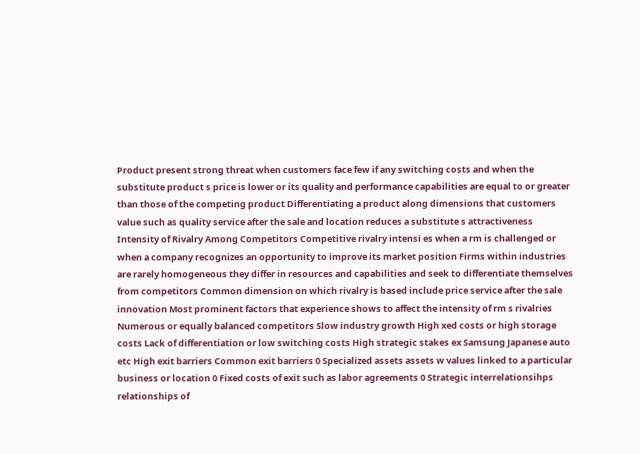Product present strong threat when customers face few if any switching costs and when the substitute product s price is lower or its quality and performance capabilities are equal to or greater than those of the competing product Differentiating a product along dimensions that customers value such as quality service after the sale and location reduces a substitute s attractiveness Intensity of Rivalry Among Competitors Competitive rivalry intensi es when a rm is challenged or when a company recognizes an opportunity to improve its market position Firms within industries are rarely homogeneous they differ in resources and capabilities and seek to differentiate themselves from competitors Common dimension on which rivalry is based include price service after the sale innovation Most prominent factors that experience shows to affect the intensity of rm s rivalries Numerous or equally balanced competitors Slow industry growth High xed costs or high storage costs Lack of differentiation or low switching costs High strategic stakes ex Samsung Japanese auto etc High exit barriers Common exit barriers 0 Specialized assets assets w values linked to a particular business or location 0 Fixed costs of exit such as labor agreements 0 Strategic interrelationsihps relationships of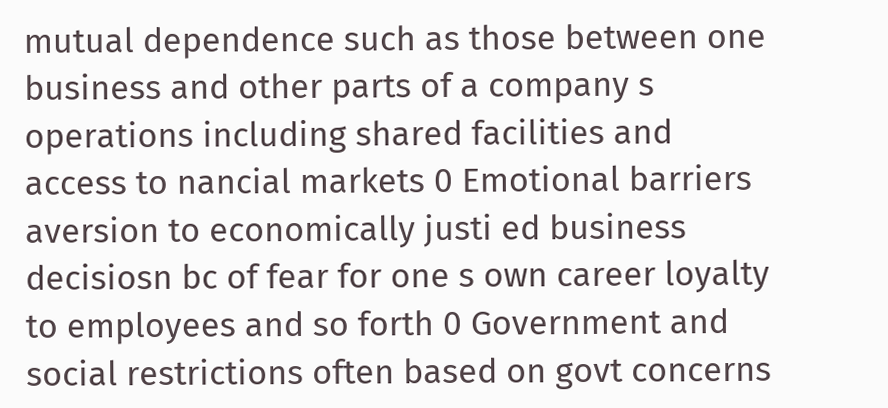mutual dependence such as those between one business and other parts of a company s operations including shared facilities and access to nancial markets 0 Emotional barriers aversion to economically justi ed business decisiosn bc of fear for one s own career loyalty to employees and so forth 0 Government and social restrictions often based on govt concerns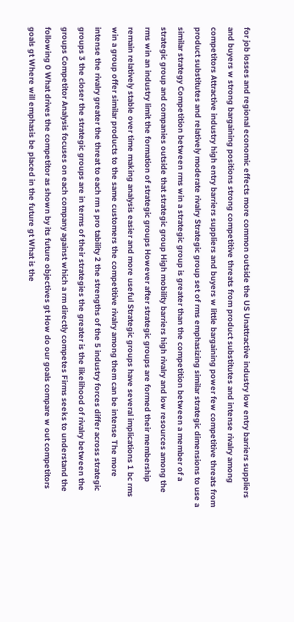for job losses and regional economic effects more common outside the US Unattractive industry low entry barriers suppliers and buyers w strong bargaining positions strong competitive threats from product substitutes and intense rivalry among competitors Attractive industry high entry barriers suppliers and buyers w little bargaining power few competitive threats from product substitutes and relatively moderate rivalry Strategic group set of rms emphasizing similar strategic dimensions to use a similar strategy Competition between rms win a strategic group is greater than the competition between a member of a strategic group and companies outside that strategic group High mobility barriers high rivalry and low resources among the rms win an industry limit the formation of strategic groups However after strategic groups are formed their membership remain relatively stable over time making analysis easier and more useful Strategic groups have several implications 1 bc rms win a group offer similar products to the same customers the competitive rivalry among them can be intense The more intense the rivalry greater the threat to each rm s pro tability 2 the strengths of the 5 industry forces differ across strategic groups 3 the closer the strategic groups are in terms of their strategies the greater is the likelihood of rivalry between the groups Competitor Analysis focuses on each company against which a rm directly competes Firms seeks to understand the following 0 What drives the competitor as shown by its future objectives gt How do our goals compare w out competitors goals gt Where will emphasis be placed in the future gt What is the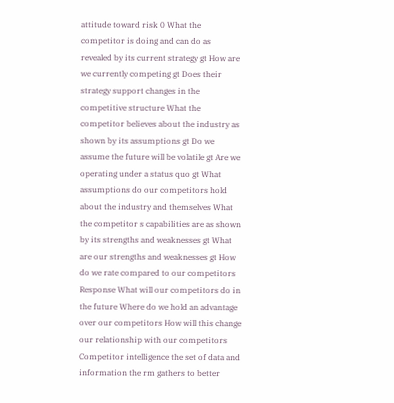attitude toward risk 0 What the competitor is doing and can do as revealed by its current strategy gt How are we currently competing gt Does their strategy support changes in the competitive structure What the competitor believes about the industry as shown by its assumptions gt Do we assume the future will be volatile gt Are we operating under a status quo gt What assumptions do our competitors hold about the industry and themselves What the competitor s capabilities are as shown by its strengths and weaknesses gt What are our strengths and weaknesses gt How do we rate compared to our competitors Response What will our competitors do in the future Where do we hold an advantage over our competitors How will this change our relationship with our competitors Competitor intelligence the set of data and information the rm gathers to better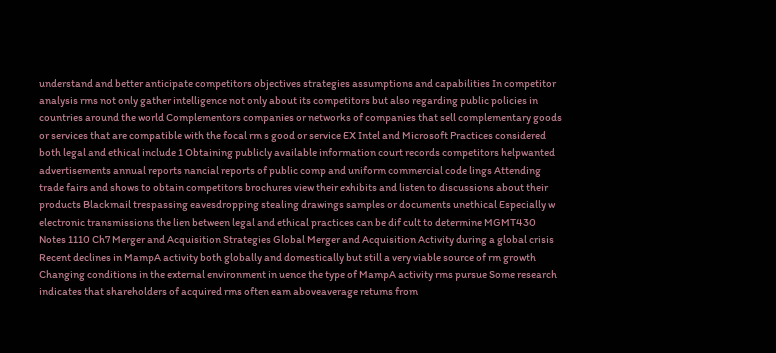understand and better anticipate competitors objectives strategies assumptions and capabilities In competitor analysis rms not only gather intelligence not only about its competitors but also regarding public policies in countries around the world Complementors companies or networks of companies that sell complementary goods or services that are compatible with the focal rm s good or service EX Intel and Microsoft Practices considered both legal and ethical include 1 Obtaining publicly available information court records competitors helpwanted advertisements annual reports nancial reports of public comp and uniform commercial code lings Attending trade fairs and shows to obtain competitors brochures view their exhibits and listen to discussions about their products Blackmail trespassing eavesdropping stealing drawings samples or documents unethical Especially w electronic transmissions the lien between legal and ethical practices can be dif cult to determine MGMT430 Notes 1110 Ch7 Merger and Acquisition Strategies Global Merger and Acquisition Activity during a global crisis Recent declines in MampA activity both globally and domestically but still a very viable source of rm growth Changing conditions in the external environment in uence the type of MampA activity rms pursue Some research indicates that shareholders of acquired rms often eam aboveaverage retums from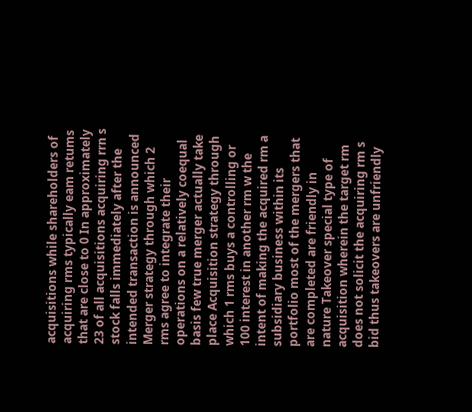acquisitions while shareholders of acquiring rms typically eam retums that are close to 0 In approximately 23 of all acquisitions acquiring rrn s stock falls immediately after the intended transaction is announced Merger strategy through which 2 rms agree to integrate their operations on a relatively coequal basis few true merger actually take place Acquisition strategy through which 1 rms buys a controlling or 100 interest in another rm w the intent of making the acquired rm a subsidiary business within its portfolio most of the mergers that are completed are friendly in nature Takeover special type of acquisition wherein the target rm does not solicit the acquiring rm s bid thus takeovers are unfriendly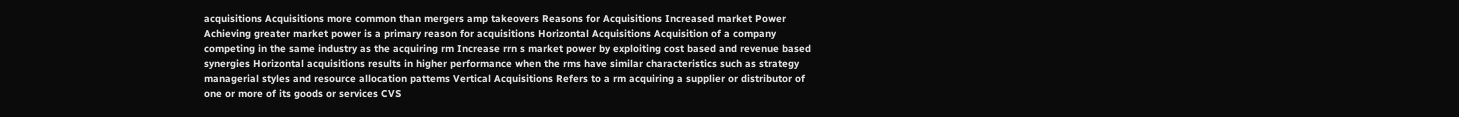acquisitions Acquisitions more common than mergers amp takeovers Reasons for Acquisitions Increased market Power Achieving greater market power is a primary reason for acquisitions Horizontal Acquisitions Acquisition of a company competing in the same industry as the acquiring rm Increase rrn s market power by exploiting cost based and revenue based synergies Horizontal acquisitions results in higher performance when the rms have similar characteristics such as strategy managerial styles and resource allocation pattems Vertical Acquisitions Refers to a rm acquiring a supplier or distributor of one or more of its goods or services CVS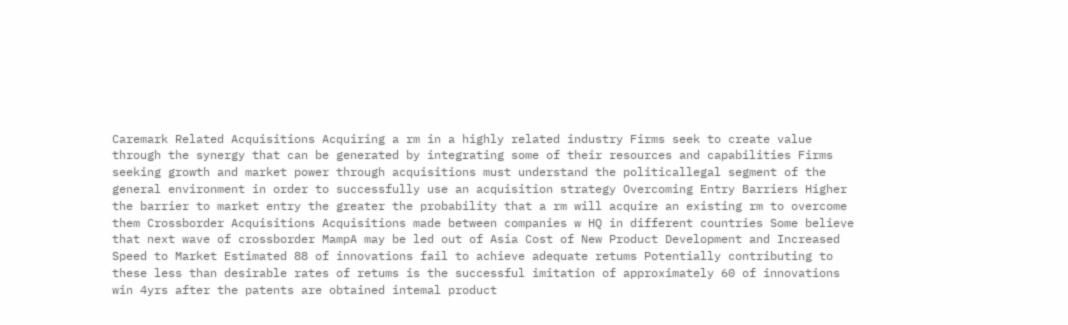Caremark Related Acquisitions Acquiring a rm in a highly related industry Firms seek to create value through the synergy that can be generated by integrating some of their resources and capabilities Firms seeking growth and market power through acquisitions must understand the politicallegal segment of the general environment in order to successfully use an acquisition strategy Overcoming Entry Barriers Higher the barrier to market entry the greater the probability that a rm will acquire an existing rm to overcome them Crossborder Acquisitions Acquisitions made between companies w HQ in different countries Some believe that next wave of crossborder MampA may be led out of Asia Cost of New Product Development and Increased Speed to Market Estimated 88 of innovations fail to achieve adequate retums Potentially contributing to these less than desirable rates of retums is the successful imitation of approximately 60 of innovations win 4yrs after the patents are obtained intemal product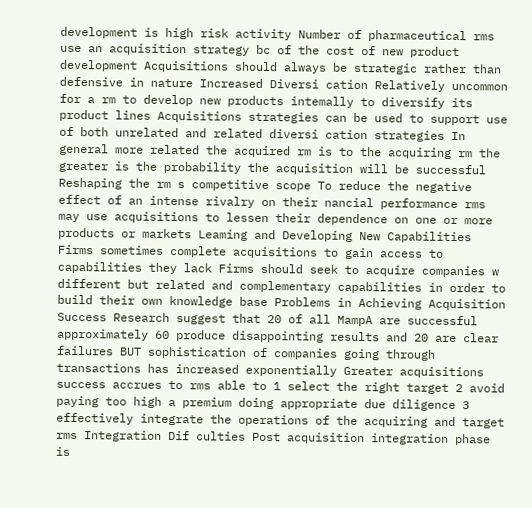development is high risk activity Number of pharmaceutical rms use an acquisition strategy bc of the cost of new product development Acquisitions should always be strategic rather than defensive in nature Increased Diversi cation Relatively uncommon for a rm to develop new products intemally to diversify its product lines Acquisitions strategies can be used to support use of both unrelated and related diversi cation strategies In general more related the acquired rm is to the acquiring rm the greater is the probability the acquisition will be successful Reshaping the rm s competitive scope To reduce the negative effect of an intense rivalry on their nancial performance rms may use acquisitions to lessen their dependence on one or more products or markets Leaming and Developing New Capabilities Firms sometimes complete acquisitions to gain access to capabilities they lack Firms should seek to acquire companies w different but related and complementary capabilities in order to build their own knowledge base Problems in Achieving Acquisition Success Research suggest that 20 of all MampA are successful approximately 60 produce disappointing results and 20 are clear failures BUT sophistication of companies going through transactions has increased exponentially Greater acquisitions success accrues to rms able to 1 select the right target 2 avoid paying too high a premium doing appropriate due diligence 3 effectively integrate the operations of the acquiring and target rms Integration Dif culties Post acquisition integration phase is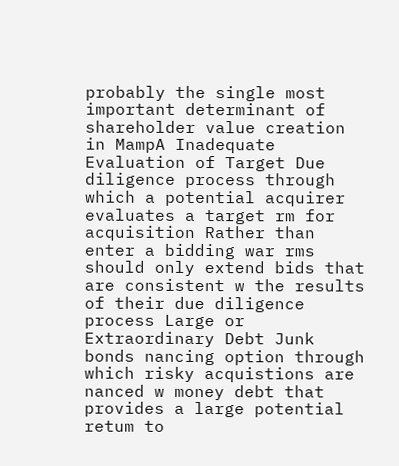probably the single most important determinant of shareholder value creation in MampA Inadequate Evaluation of Target Due diligence process through which a potential acquirer evaluates a target rm for acquisition Rather than enter a bidding war rms should only extend bids that are consistent w the results of their due diligence process Large or Extraordinary Debt Junk bonds nancing option through which risky acquistions are nanced w money debt that provides a large potential retum to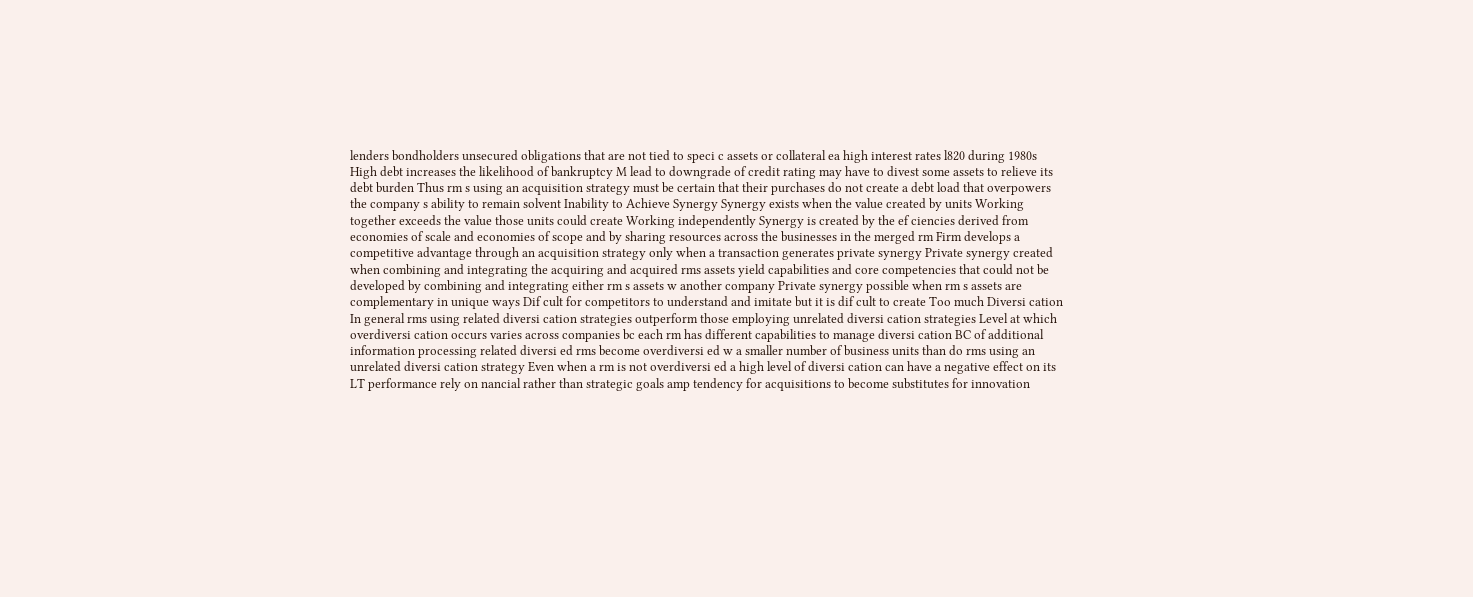lenders bondholders unsecured obligations that are not tied to speci c assets or collateral ea high interest rates l820 during 1980s High debt increases the likelihood of bankruptcy M lead to downgrade of credit rating may have to divest some assets to relieve its debt burden Thus rm s using an acquisition strategy must be certain that their purchases do not create a debt load that overpowers the company s ability to remain solvent Inability to Achieve Synergy Synergy exists when the value created by units Working together exceeds the value those units could create Working independently Synergy is created by the ef ciencies derived from economies of scale and economies of scope and by sharing resources across the businesses in the merged rm Firm develops a competitive advantage through an acquisition strategy only when a transaction generates private synergy Private synergy created when combining and integrating the acquiring and acquired rms assets yield capabilities and core competencies that could not be developed by combining and integrating either rm s assets w another company Private synergy possible when rm s assets are complementary in unique ways Dif cult for competitors to understand and imitate but it is dif cult to create Too much Diversi cation In general rms using related diversi cation strategies outperform those employing unrelated diversi cation strategies Level at which overdiversi cation occurs varies across companies bc each rm has different capabilities to manage diversi cation BC of additional information processing related diversi ed rms become overdiversi ed w a smaller number of business units than do rms using an unrelated diversi cation strategy Even when a rm is not overdiversi ed a high level of diversi cation can have a negative effect on its LT performance rely on nancial rather than strategic goals amp tendency for acquisitions to become substitutes for innovation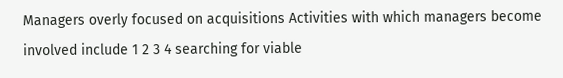Managers overly focused on acquisitions Activities with which managers become involved include 1 2 3 4 searching for viable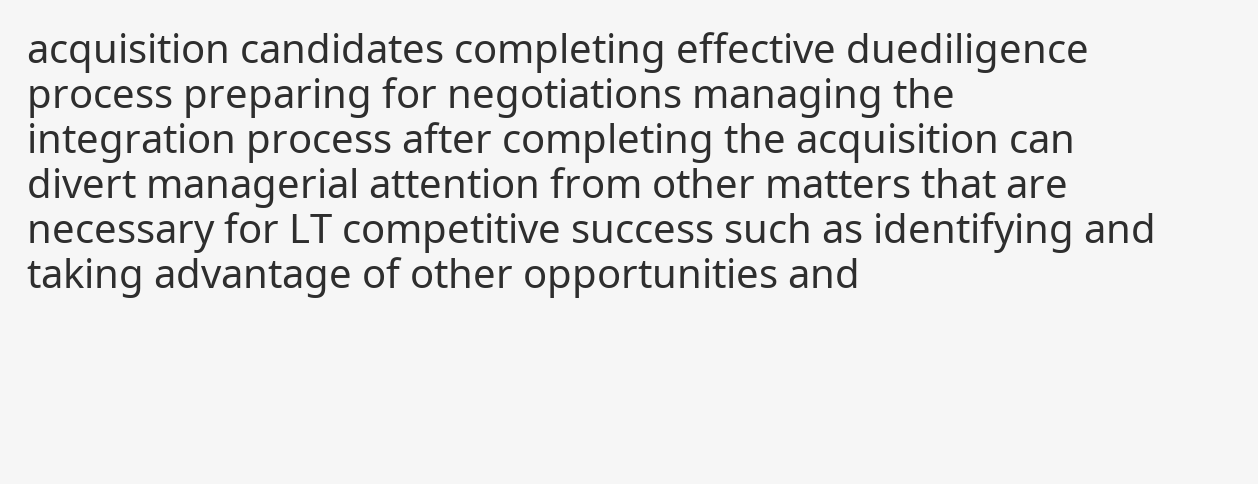acquisition candidates completing effective duediligence process preparing for negotiations managing the integration process after completing the acquisition can divert managerial attention from other matters that are necessary for LT competitive success such as identifying and taking advantage of other opportunities and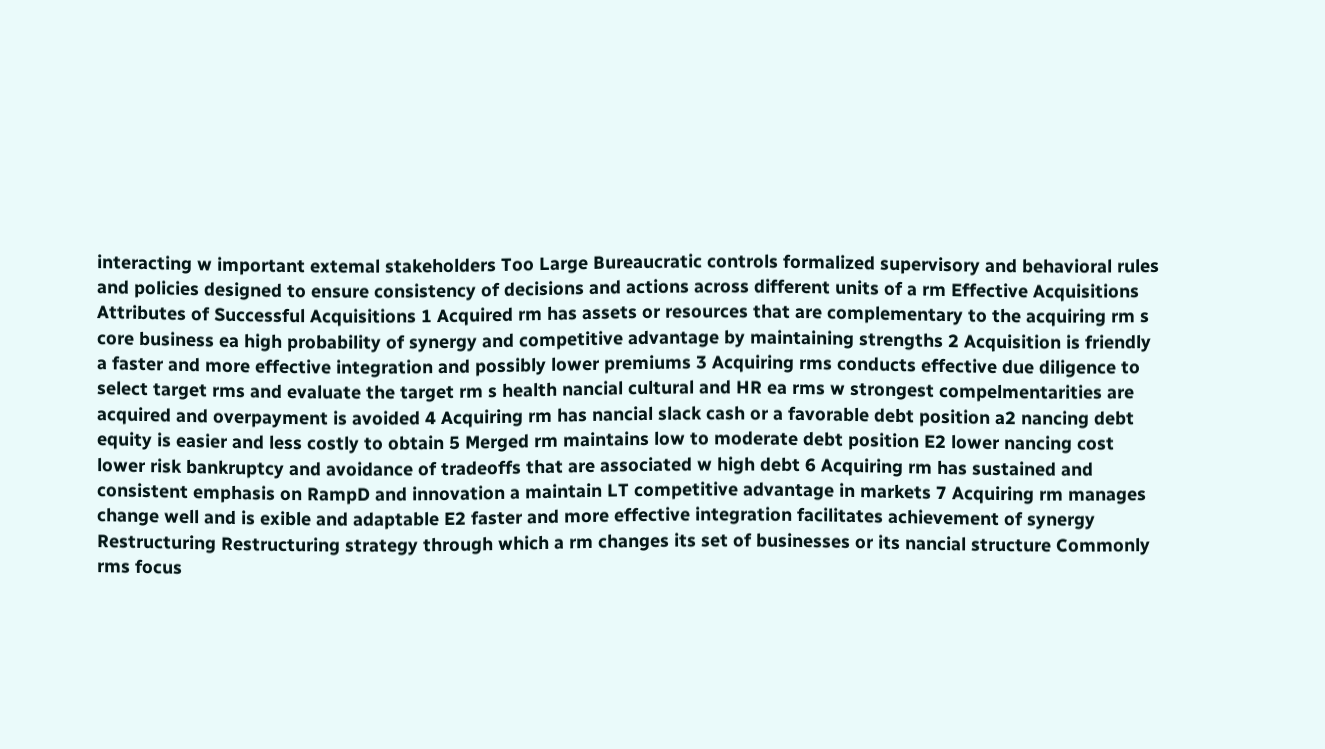interacting w important extemal stakeholders Too Large Bureaucratic controls formalized supervisory and behavioral rules and policies designed to ensure consistency of decisions and actions across different units of a rm Effective Acquisitions Attributes of Successful Acquisitions 1 Acquired rm has assets or resources that are complementary to the acquiring rm s core business ea high probability of synergy and competitive advantage by maintaining strengths 2 Acquisition is friendly a faster and more effective integration and possibly lower premiums 3 Acquiring rms conducts effective due diligence to select target rms and evaluate the target rm s health nancial cultural and HR ea rms w strongest compelmentarities are acquired and overpayment is avoided 4 Acquiring rm has nancial slack cash or a favorable debt position a2 nancing debt equity is easier and less costly to obtain 5 Merged rm maintains low to moderate debt position E2 lower nancing cost lower risk bankruptcy and avoidance of tradeoffs that are associated w high debt 6 Acquiring rm has sustained and consistent emphasis on RampD and innovation a maintain LT competitive advantage in markets 7 Acquiring rm manages change well and is exible and adaptable E2 faster and more effective integration facilitates achievement of synergy Restructuring Restructuring strategy through which a rm changes its set of businesses or its nancial structure Commonly rms focus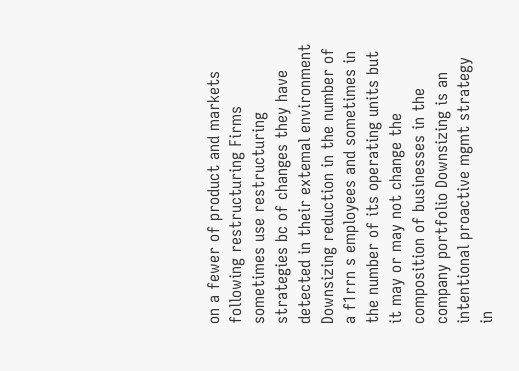on a fewer of product and markets following restructuring Firms sometimes use restructuring strategies bc of changes they have detected in their extemal environment Downsizing reduction in the number of a f1rrn s employees and sometimes in the number of its operating units but it may or may not change the composition of businesses in the company portfolio Downsizing is an intentional proactive mgmt strategy in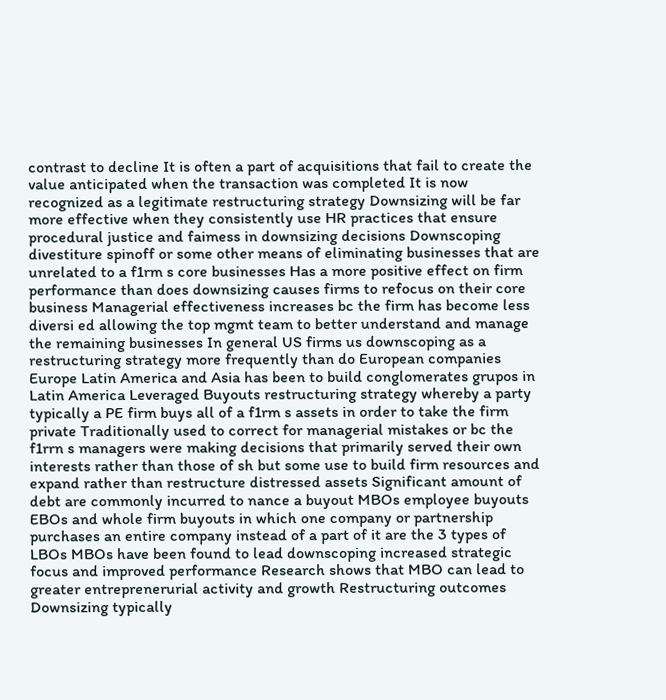contrast to decline It is often a part of acquisitions that fail to create the value anticipated when the transaction was completed It is now recognized as a legitimate restructuring strategy Downsizing will be far more effective when they consistently use HR practices that ensure procedural justice and faimess in downsizing decisions Downscoping divestiture spinoff or some other means of eliminating businesses that are unrelated to a f1rm s core businesses Has a more positive effect on firm performance than does downsizing causes firms to refocus on their core business Managerial effectiveness increases bc the firm has become less diversi ed allowing the top mgmt team to better understand and manage the remaining businesses In general US firms us downscoping as a restructuring strategy more frequently than do European companies Europe Latin America and Asia has been to build conglomerates grupos in Latin America Leveraged Buyouts restructuring strategy whereby a party typically a PE firm buys all of a f1rm s assets in order to take the firm private Traditionally used to correct for managerial mistakes or bc the f1rrn s managers were making decisions that primarily served their own interests rather than those of sh but some use to build firm resources and expand rather than restructure distressed assets Significant amount of debt are commonly incurred to nance a buyout MBOs employee buyouts EBOs and whole firm buyouts in which one company or partnership purchases an entire company instead of a part of it are the 3 types of LBOs MBOs have been found to lead downscoping increased strategic focus and improved performance Research shows that MBO can lead to greater entreprenerurial activity and growth Restructuring outcomes Downsizing typically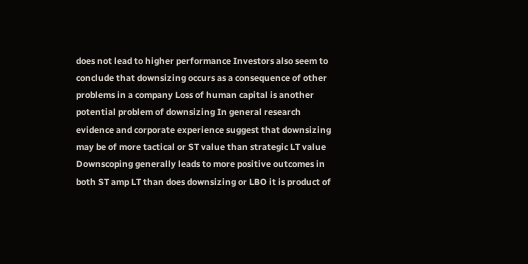does not lead to higher performance Investors also seem to conclude that downsizing occurs as a consequence of other problems in a company Loss of human capital is another potential problem of downsizing In general research evidence and corporate experience suggest that downsizing may be of more tactical or ST value than strategic LT value Downscoping generally leads to more positive outcomes in both ST amp LT than does downsizing or LBO it is product of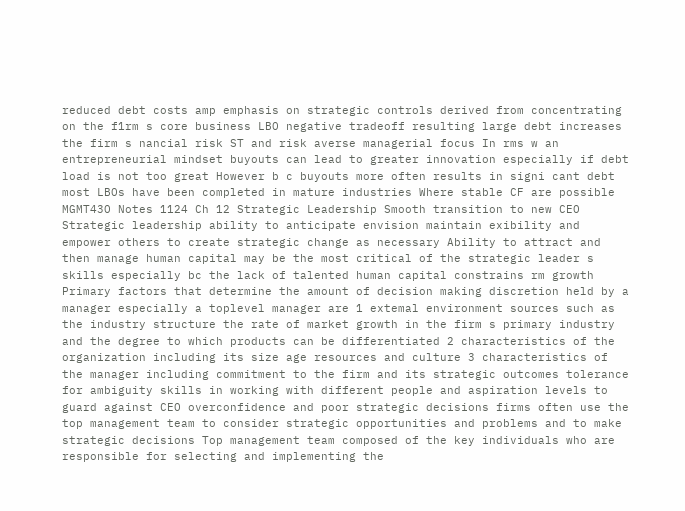reduced debt costs amp emphasis on strategic controls derived from concentrating on the f1rm s core business LBO negative tradeoff resulting large debt increases the firm s nancial risk ST and risk averse managerial focus In rms w an entrepreneurial mindset buyouts can lead to greater innovation especially if debt load is not too great However b c buyouts more often results in signi cant debt most LBOs have been completed in mature industries Where stable CF are possible MGMT43O Notes 1124 Ch 12 Strategic Leadership Smooth transition to new CEO Strategic leadership ability to anticipate envision maintain exibility and empower others to create strategic change as necessary Ability to attract and then manage human capital may be the most critical of the strategic leader s skills especially bc the lack of talented human capital constrains rm growth Primary factors that determine the amount of decision making discretion held by a manager especially a toplevel manager are 1 extemal environment sources such as the industry structure the rate of market growth in the firm s primary industry and the degree to which products can be differentiated 2 characteristics of the organization including its size age resources and culture 3 characteristics of the manager including commitment to the firm and its strategic outcomes tolerance for ambiguity skills in working with different people and aspiration levels to guard against CEO overconfidence and poor strategic decisions firms often use the top management team to consider strategic opportunities and problems and to make strategic decisions Top management team composed of the key individuals who are responsible for selecting and implementing the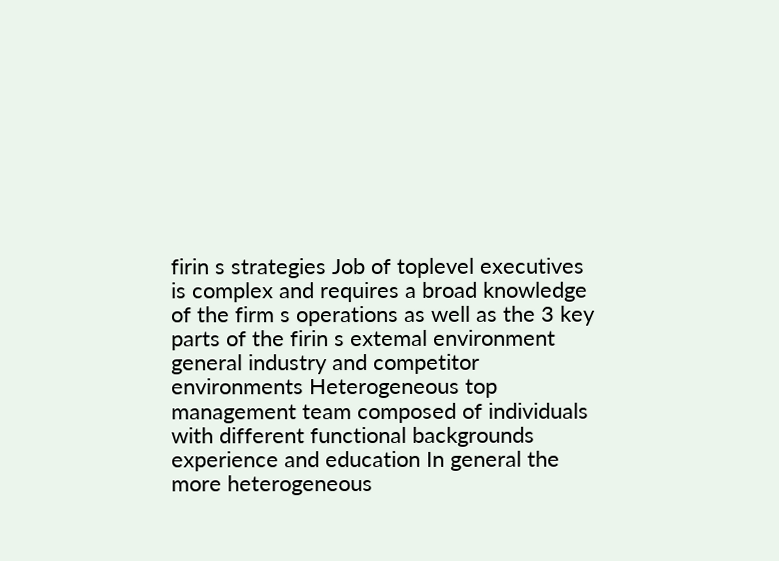firin s strategies Job of toplevel executives is complex and requires a broad knowledge of the firm s operations as well as the 3 key parts of the firin s extemal environment general industry and competitor environments Heterogeneous top management team composed of individuals with different functional backgrounds experience and education In general the more heterogeneous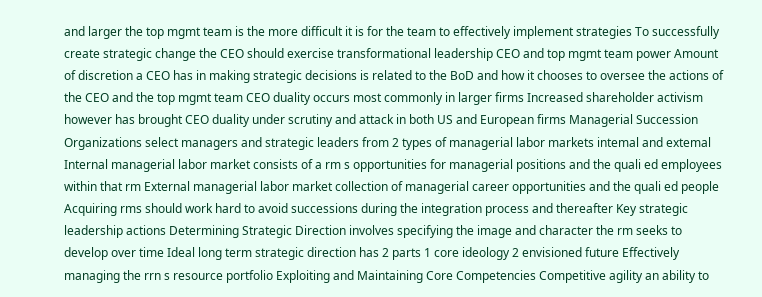and larger the top mgmt team is the more difficult it is for the team to effectively implement strategies To successfully create strategic change the CEO should exercise transformational leadership CEO and top mgmt team power Amount of discretion a CEO has in making strategic decisions is related to the BoD and how it chooses to oversee the actions of the CEO and the top mgmt team CEO duality occurs most commonly in larger firms Increased shareholder activism however has brought CEO duality under scrutiny and attack in both US and European firms Managerial Succession Organizations select managers and strategic leaders from 2 types of managerial labor markets intemal and extemal Internal managerial labor market consists of a rm s opportunities for managerial positions and the quali ed employees within that rm External managerial labor market collection of managerial career opportunities and the quali ed people Acquiring rms should work hard to avoid successions during the integration process and thereafter Key strategic leadership actions Determining Strategic Direction involves specifying the image and character the rm seeks to develop over time Ideal long term strategic direction has 2 parts 1 core ideology 2 envisioned future Effectively managing the rrn s resource portfolio Exploiting and Maintaining Core Competencies Competitive agility an ability to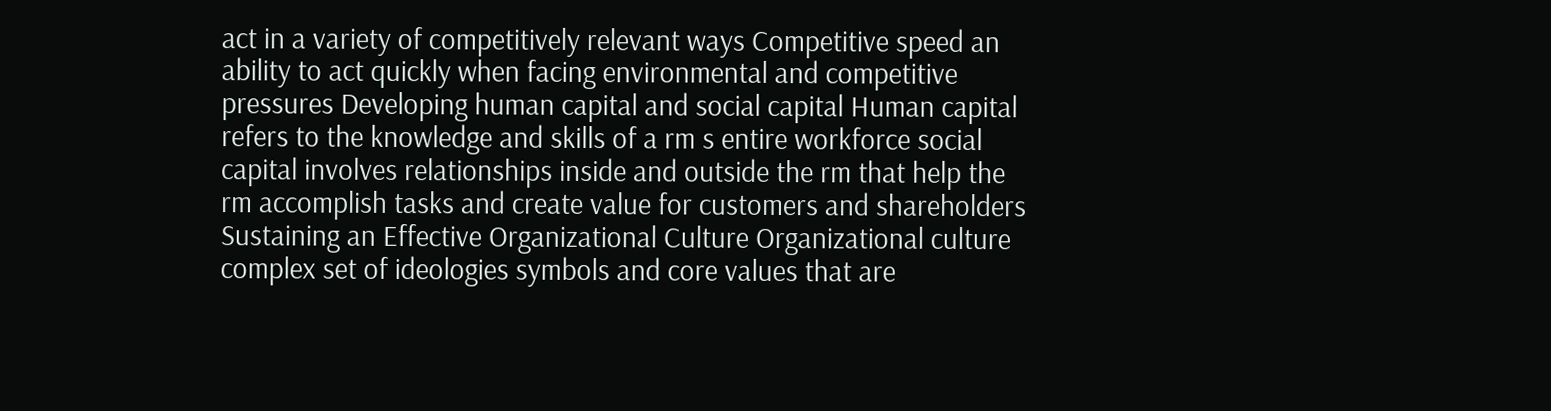act in a variety of competitively relevant ways Competitive speed an ability to act quickly when facing environmental and competitive pressures Developing human capital and social capital Human capital refers to the knowledge and skills of a rm s entire workforce social capital involves relationships inside and outside the rm that help the rm accomplish tasks and create value for customers and shareholders Sustaining an Effective Organizational Culture Organizational culture complex set of ideologies symbols and core values that are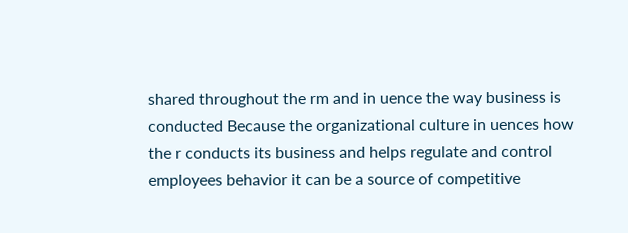shared throughout the rm and in uence the way business is conducted Because the organizational culture in uences how the r conducts its business and helps regulate and control employees behavior it can be a source of competitive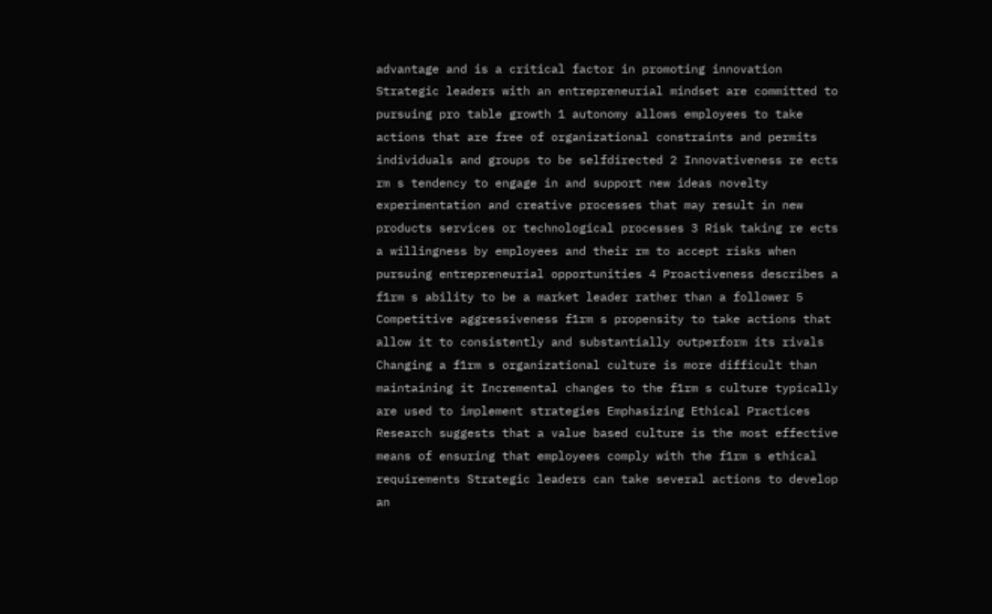advantage and is a critical factor in promoting innovation Strategic leaders with an entrepreneurial mindset are committed to pursuing pro table growth 1 autonomy allows employees to take actions that are free of organizational constraints and permits individuals and groups to be selfdirected 2 Innovativeness re ects rm s tendency to engage in and support new ideas novelty experimentation and creative processes that may result in new products services or technological processes 3 Risk taking re ects a willingness by employees and their rm to accept risks when pursuing entrepreneurial opportunities 4 Proactiveness describes a f1rm s ability to be a market leader rather than a follower 5 Competitive aggressiveness f1rm s propensity to take actions that allow it to consistently and substantially outperform its rivals Changing a f1rm s organizational culture is more difficult than maintaining it Incremental changes to the f1rm s culture typically are used to implement strategies Emphasizing Ethical Practices Research suggests that a value based culture is the most effective means of ensuring that employees comply with the f1rm s ethical requirements Strategic leaders can take several actions to develop an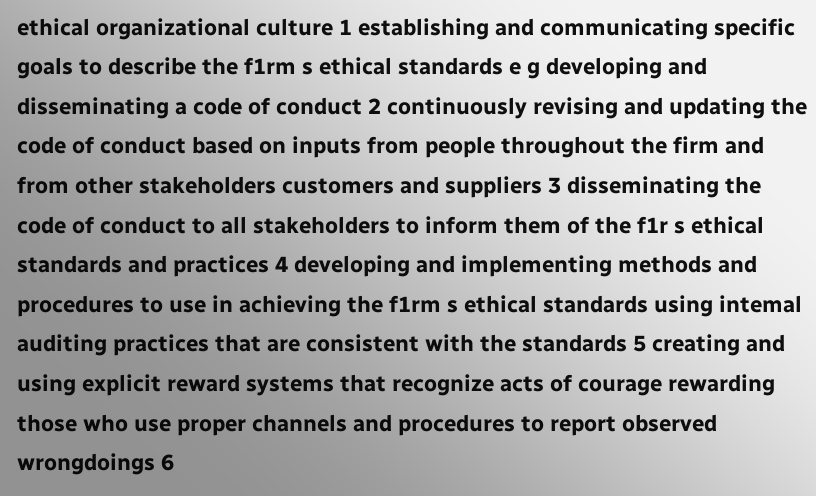ethical organizational culture 1 establishing and communicating specific goals to describe the f1rm s ethical standards e g developing and disseminating a code of conduct 2 continuously revising and updating the code of conduct based on inputs from people throughout the firm and from other stakeholders customers and suppliers 3 disseminating the code of conduct to all stakeholders to inform them of the f1r s ethical standards and practices 4 developing and implementing methods and procedures to use in achieving the f1rm s ethical standards using intemal auditing practices that are consistent with the standards 5 creating and using explicit reward systems that recognize acts of courage rewarding those who use proper channels and procedures to report observed wrongdoings 6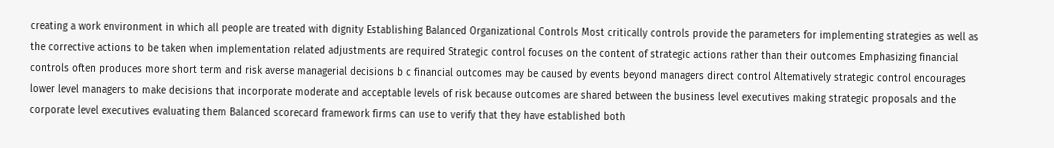creating a work environment in which all people are treated with dignity Establishing Balanced Organizational Controls Most critically controls provide the parameters for implementing strategies as well as the corrective actions to be taken when implementation related adjustments are required Strategic control focuses on the content of strategic actions rather than their outcomes Emphasizing financial controls often produces more short term and risk averse managerial decisions b c financial outcomes may be caused by events beyond managers direct control Altematively strategic control encourages lower level managers to make decisions that incorporate moderate and acceptable levels of risk because outcomes are shared between the business level executives making strategic proposals and the corporate level executives evaluating them Balanced scorecard framework firms can use to verify that they have established both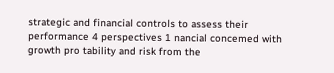strategic and financial controls to assess their performance 4 perspectives 1 nancial concemed with growth pro tability and risk from the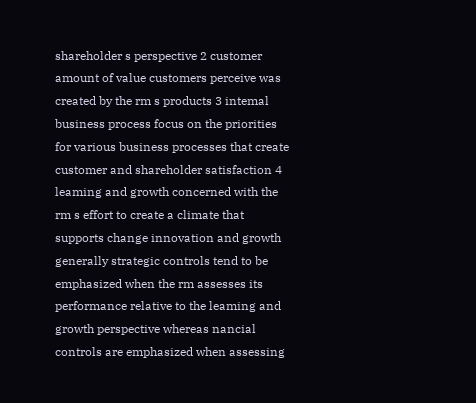shareholder s perspective 2 customer amount of value customers perceive was created by the rm s products 3 intemal business process focus on the priorities for various business processes that create customer and shareholder satisfaction 4 leaming and growth concerned with the rm s effort to create a climate that supports change innovation and growth generally strategic controls tend to be emphasized when the rm assesses its performance relative to the leaming and growth perspective whereas nancial controls are emphasized when assessing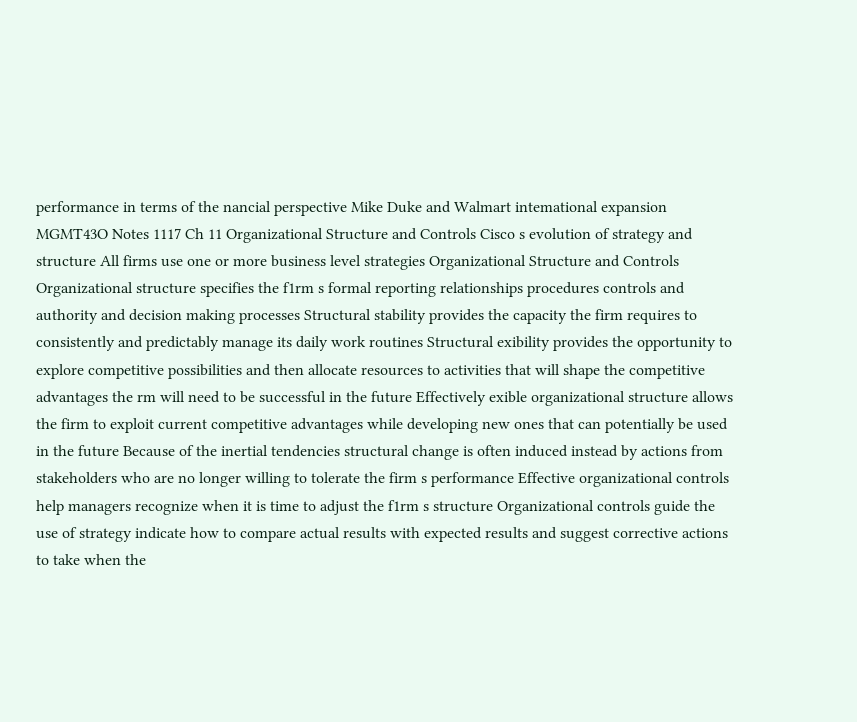performance in terms of the nancial perspective Mike Duke and Walmart intemational expansion MGMT43O Notes 1117 Ch 11 Organizational Structure and Controls Cisco s evolution of strategy and structure All firms use one or more business level strategies Organizational Structure and Controls Organizational structure specifies the f1rm s formal reporting relationships procedures controls and authority and decision making processes Structural stability provides the capacity the firm requires to consistently and predictably manage its daily work routines Structural exibility provides the opportunity to explore competitive possibilities and then allocate resources to activities that will shape the competitive advantages the rm will need to be successful in the future Effectively exible organizational structure allows the firm to exploit current competitive advantages while developing new ones that can potentially be used in the future Because of the inertial tendencies structural change is often induced instead by actions from stakeholders who are no longer willing to tolerate the firm s performance Effective organizational controls help managers recognize when it is time to adjust the f1rm s structure Organizational controls guide the use of strategy indicate how to compare actual results with expected results and suggest corrective actions to take when the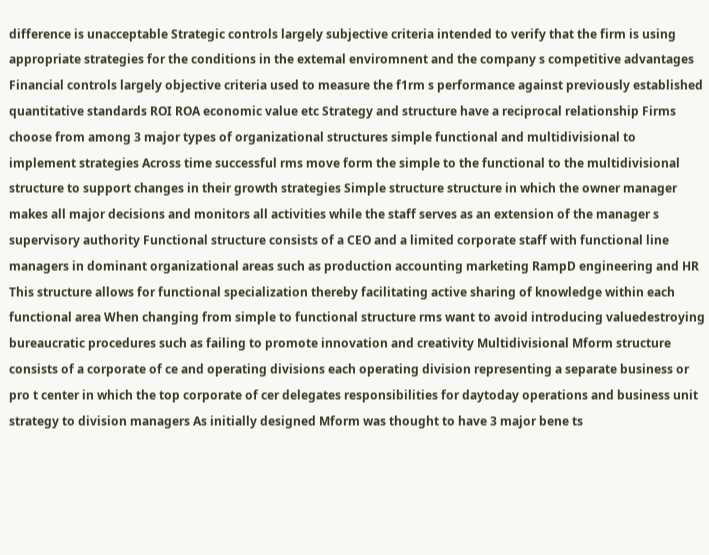difference is unacceptable Strategic controls largely subjective criteria intended to verify that the firm is using appropriate strategies for the conditions in the extemal enviromnent and the company s competitive advantages Financial controls largely objective criteria used to measure the f1rm s performance against previously established quantitative standards ROI ROA economic value etc Strategy and structure have a reciprocal relationship Firms choose from among 3 major types of organizational structures simple functional and multidivisional to implement strategies Across time successful rms move form the simple to the functional to the multidivisional structure to support changes in their growth strategies Simple structure structure in which the owner manager makes all major decisions and monitors all activities while the staff serves as an extension of the manager s supervisory authority Functional structure consists of a CEO and a limited corporate staff with functional line managers in dominant organizational areas such as production accounting marketing RampD engineering and HR This structure allows for functional specialization thereby facilitating active sharing of knowledge within each functional area When changing from simple to functional structure rms want to avoid introducing valuedestroying bureaucratic procedures such as failing to promote innovation and creativity Multidivisional Mform structure consists of a corporate of ce and operating divisions each operating division representing a separate business or pro t center in which the top corporate of cer delegates responsibilities for daytoday operations and business unit strategy to division managers As initially designed Mform was thought to have 3 major bene ts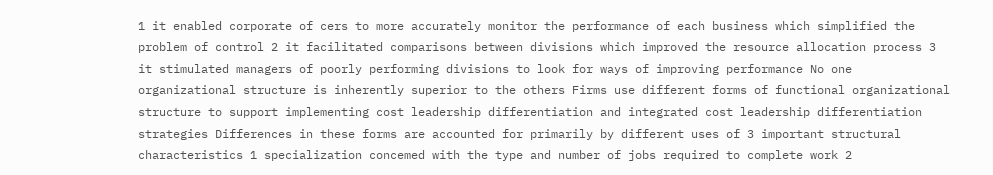1 it enabled corporate of cers to more accurately monitor the performance of each business which simplified the problem of control 2 it facilitated comparisons between divisions which improved the resource allocation process 3 it stimulated managers of poorly performing divisions to look for ways of improving performance No one organizational structure is inherently superior to the others Firms use different forms of functional organizational structure to support implementing cost leadership differentiation and integrated cost leadership differentiation strategies Differences in these forms are accounted for primarily by different uses of 3 important structural characteristics 1 specialization concemed with the type and number of jobs required to complete work 2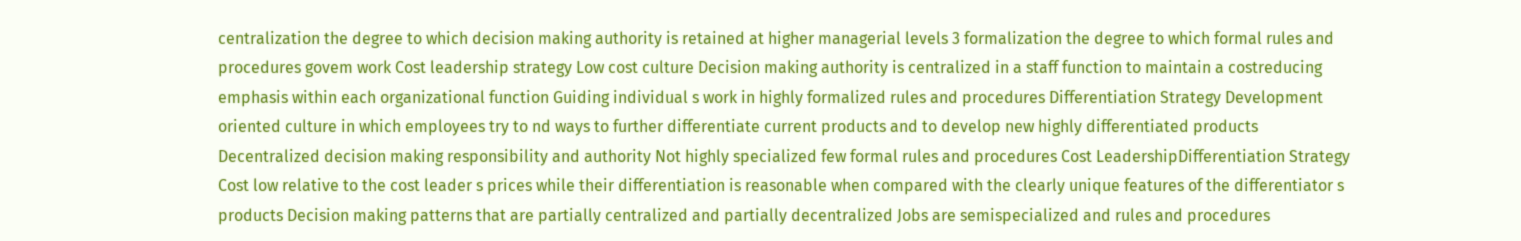centralization the degree to which decision making authority is retained at higher managerial levels 3 formalization the degree to which formal rules and procedures govem work Cost leadership strategy Low cost culture Decision making authority is centralized in a staff function to maintain a costreducing emphasis within each organizational function Guiding individual s work in highly formalized rules and procedures Differentiation Strategy Development oriented culture in which employees try to nd ways to further differentiate current products and to develop new highly differentiated products Decentralized decision making responsibility and authority Not highly specialized few formal rules and procedures Cost LeadershipDifferentiation Strategy Cost low relative to the cost leader s prices while their differentiation is reasonable when compared with the clearly unique features of the differentiator s products Decision making patterns that are partially centralized and partially decentralized Jobs are semispecialized and rules and procedures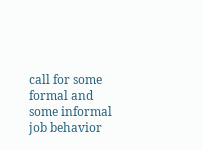call for some formal and some informal job behavior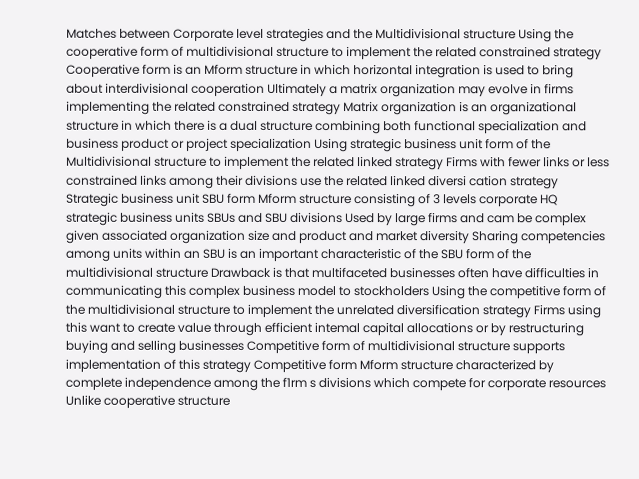Matches between Corporate level strategies and the Multidivisional structure Using the cooperative form of multidivisional structure to implement the related constrained strategy Cooperative form is an Mform structure in which horizontal integration is used to bring about interdivisional cooperation Ultimately a matrix organization may evolve in firms implementing the related constrained strategy Matrix organization is an organizational structure in which there is a dual structure combining both functional specialization and business product or project specialization Using strategic business unit form of the Multidivisional structure to implement the related linked strategy Firms with fewer links or less constrained links among their divisions use the related linked diversi cation strategy Strategic business unit SBU form Mform structure consisting of 3 levels corporate HQ strategic business units SBUs and SBU divisions Used by large firms and cam be complex given associated organization size and product and market diversity Sharing competencies among units within an SBU is an important characteristic of the SBU form of the multidivisional structure Drawback is that multifaceted businesses often have difficulties in communicating this complex business model to stockholders Using the competitive form of the multidivisional structure to implement the unrelated diversification strategy Firms using this want to create value through efficient intemal capital allocations or by restructuring buying and selling businesses Competitive form of multidivisional structure supports implementation of this strategy Competitive form Mform structure characterized by complete independence among the f1rm s divisions which compete for corporate resources Unlike cooperative structure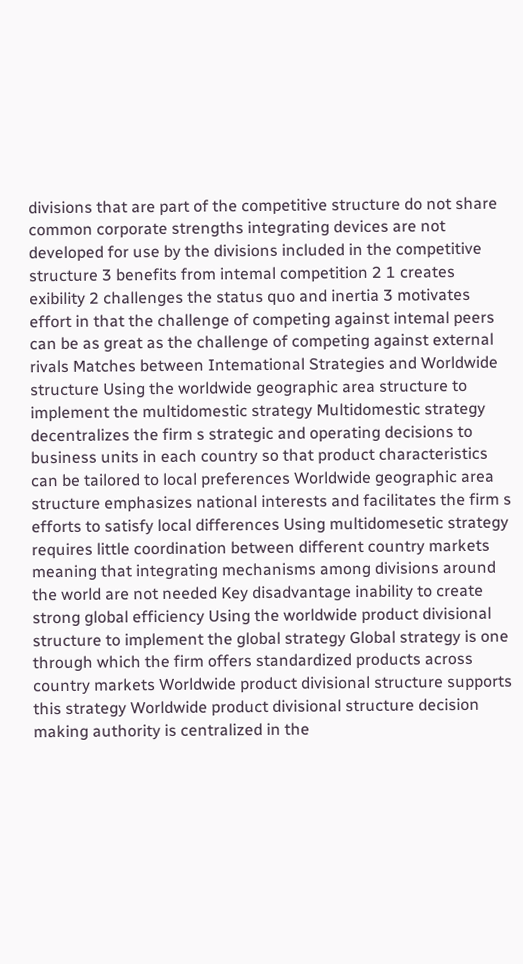divisions that are part of the competitive structure do not share common corporate strengths integrating devices are not developed for use by the divisions included in the competitive structure 3 benefits from intemal competition 2 1 creates exibility 2 challenges the status quo and inertia 3 motivates effort in that the challenge of competing against intemal peers can be as great as the challenge of competing against external rivals Matches between Intemational Strategies and Worldwide structure Using the worldwide geographic area structure to implement the multidomestic strategy Multidomestic strategy decentralizes the firm s strategic and operating decisions to business units in each country so that product characteristics can be tailored to local preferences Worldwide geographic area structure emphasizes national interests and facilitates the firm s efforts to satisfy local differences Using multidomesetic strategy requires little coordination between different country markets meaning that integrating mechanisms among divisions around the world are not needed Key disadvantage inability to create strong global efficiency Using the worldwide product divisional structure to implement the global strategy Global strategy is one through which the firm offers standardized products across country markets Worldwide product divisional structure supports this strategy Worldwide product divisional structure decision making authority is centralized in the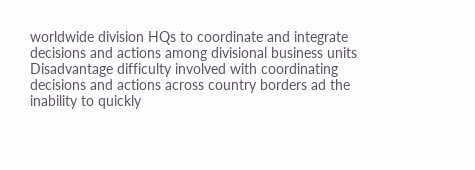worldwide division HQs to coordinate and integrate decisions and actions among divisional business units Disadvantage difficulty involved with coordinating decisions and actions across country borders ad the inability to quickly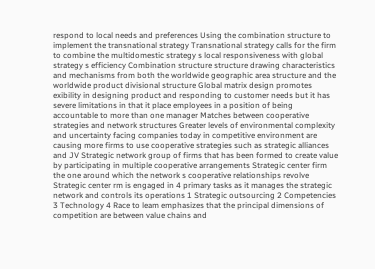respond to local needs and preferences Using the combination structure to implement the transnational strategy Transnational strategy calls for the firm to combine the multidomestic strategy s local responsiveness with global strategy s efficiency Combination structure structure drawing characteristics and mechanisms from both the worldwide geographic area structure and the worldwide product divisional structure Global matrix design promotes exibility in designing product and responding to customer needs but it has severe limitations in that it place employees in a position of being accountable to more than one manager Matches between cooperative strategies and network structures Greater levels of environmental complexity and uncertainty facing companies today in competitive environment are causing more firms to use cooperative strategies such as strategic alliances and JV Strategic network group of firms that has been formed to create value by participating in multiple cooperative arrangements Strategic center firm the one around which the network s cooperative relationships revolve Strategic center rm is engaged in 4 primary tasks as it manages the strategic network and controls its operations 1 Strategic outsourcing 2 Competencies 3 Technology 4 Race to leam emphasizes that the principal dimensions of competition are between value chains and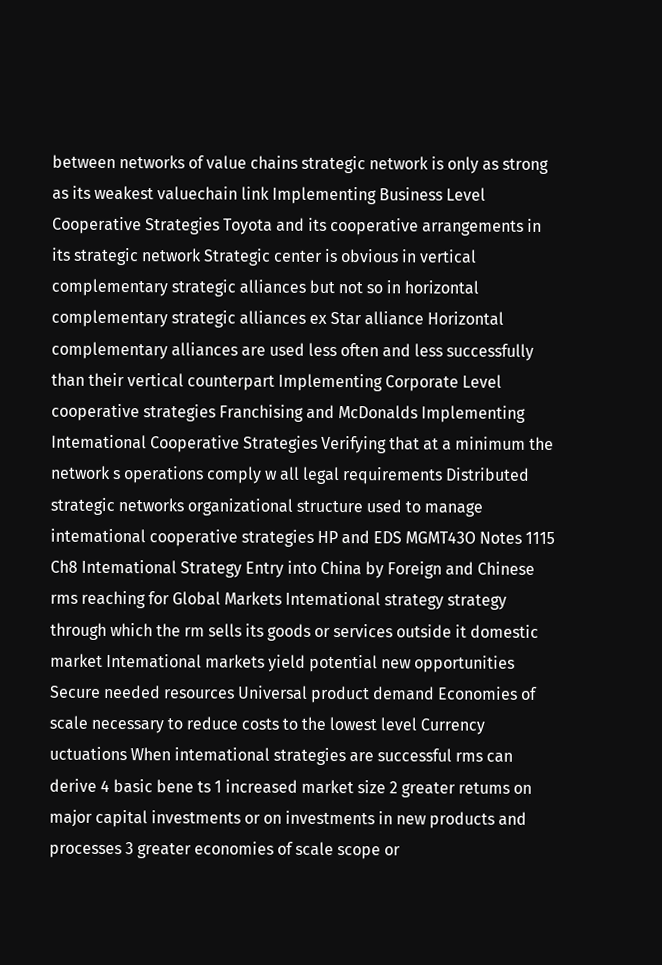between networks of value chains strategic network is only as strong as its weakest valuechain link Implementing Business Level Cooperative Strategies Toyota and its cooperative arrangements in its strategic network Strategic center is obvious in vertical complementary strategic alliances but not so in horizontal complementary strategic alliances ex Star alliance Horizontal complementary alliances are used less often and less successfully than their vertical counterpart Implementing Corporate Level cooperative strategies Franchising and McDonalds Implementing Intemational Cooperative Strategies Verifying that at a minimum the network s operations comply w all legal requirements Distributed strategic networks organizational structure used to manage intemational cooperative strategies HP and EDS MGMT43O Notes 1115 Ch8 Intemational Strategy Entry into China by Foreign and Chinese rms reaching for Global Markets Intemational strategy strategy through which the rm sells its goods or services outside it domestic market Intemational markets yield potential new opportunities Secure needed resources Universal product demand Economies of scale necessary to reduce costs to the lowest level Currency uctuations When intemational strategies are successful rms can derive 4 basic bene ts 1 increased market size 2 greater retums on major capital investments or on investments in new products and processes 3 greater economies of scale scope or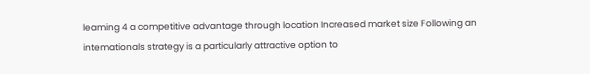leaming 4 a competitive advantage through location Increased market size Following an intemationals strategy is a particularly attractive option to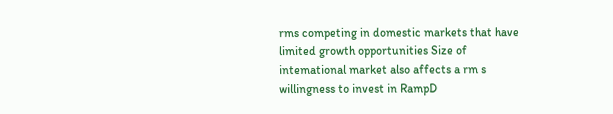rms competing in domestic markets that have limited growth opportunities Size of intemational market also affects a rm s willingness to invest in RampD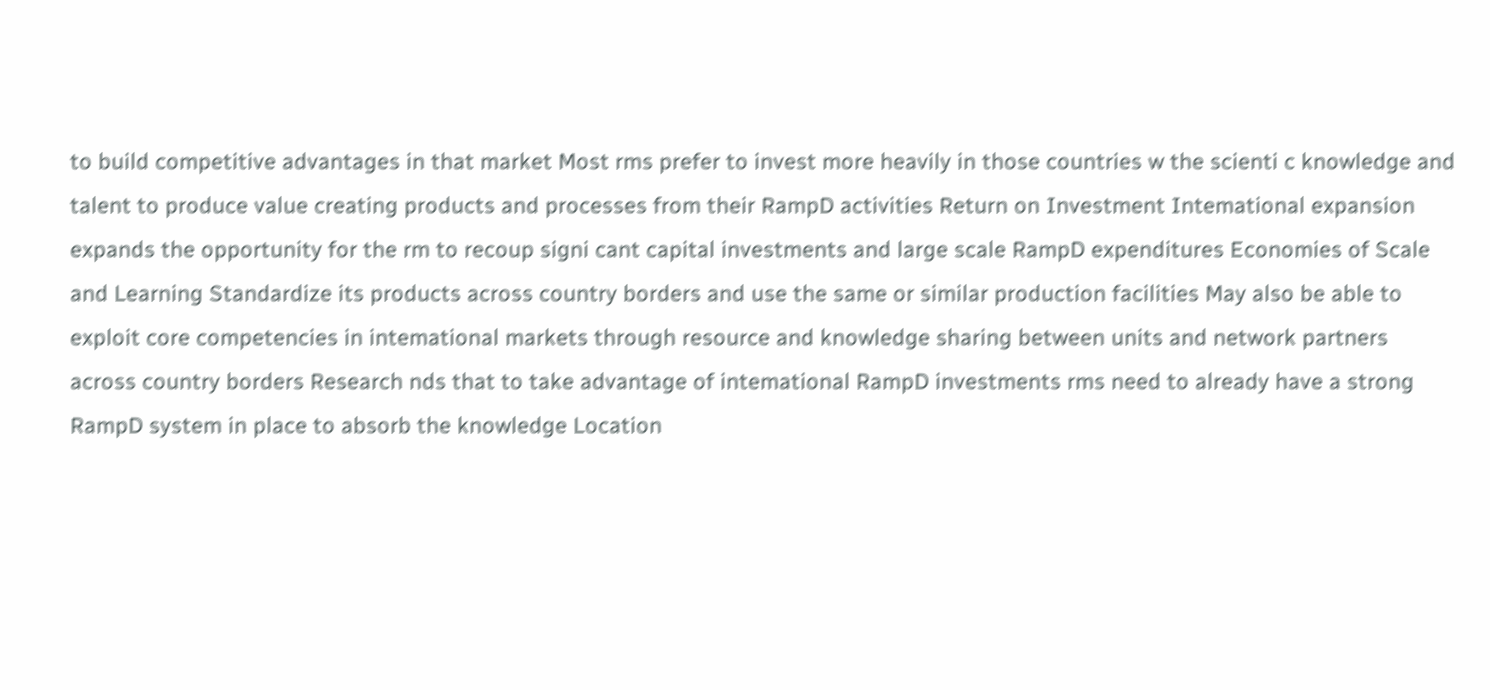to build competitive advantages in that market Most rms prefer to invest more heavily in those countries w the scienti c knowledge and talent to produce value creating products and processes from their RampD activities Return on Investment Intemational expansion expands the opportunity for the rm to recoup signi cant capital investments and large scale RampD expenditures Economies of Scale and Learning Standardize its products across country borders and use the same or similar production facilities May also be able to exploit core competencies in intemational markets through resource and knowledge sharing between units and network partners across country borders Research nds that to take advantage of intemational RampD investments rms need to already have a strong RampD system in place to absorb the knowledge Location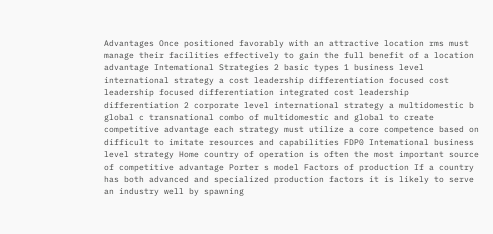Advantages Once positioned favorably with an attractive location rms must manage their facilities effectively to gain the full benefit of a location advantage Intemational Strategies 2 basic types 1 business level international strategy a cost leadership differentiation focused cost leadership focused differentiation integrated cost leadership differentiation 2 corporate level international strategy a multidomestic b global c transnational combo of multidomestic and global to create competitive advantage each strategy must utilize a core competence based on difficult to imitate resources and capabilities FDP0 Intemational business level strategy Home country of operation is often the most important source of competitive advantage Porter s model Factors of production If a country has both advanced and specialized production factors it is likely to serve an industry well by spawning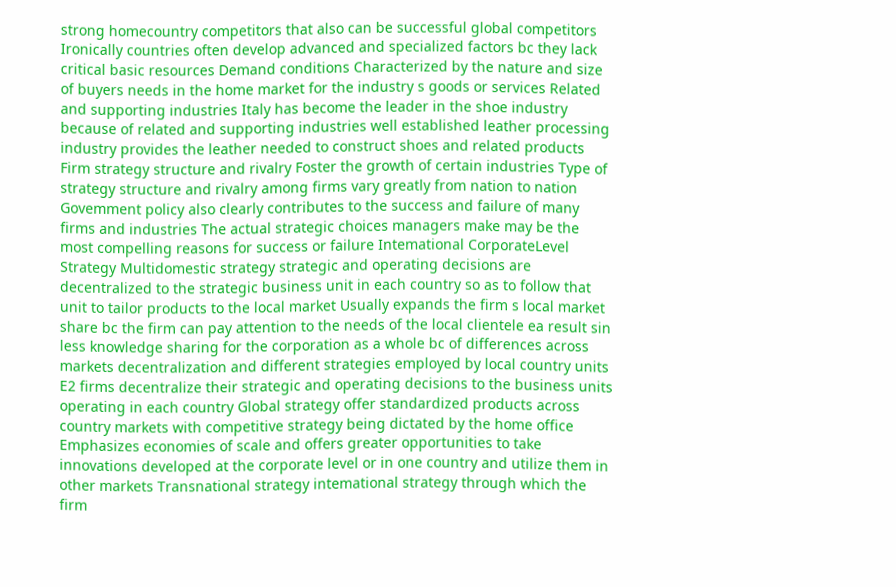strong homecountry competitors that also can be successful global competitors Ironically countries often develop advanced and specialized factors bc they lack critical basic resources Demand conditions Characterized by the nature and size of buyers needs in the home market for the industry s goods or services Related and supporting industries Italy has become the leader in the shoe industry because of related and supporting industries well established leather processing industry provides the leather needed to construct shoes and related products Firm strategy structure and rivalry Foster the growth of certain industries Type of strategy structure and rivalry among firms vary greatly from nation to nation Govemment policy also clearly contributes to the success and failure of many firms and industries The actual strategic choices managers make may be the most compelling reasons for success or failure Intemational CorporateLevel Strategy Multidomestic strategy strategic and operating decisions are decentralized to the strategic business unit in each country so as to follow that unit to tailor products to the local market Usually expands the firm s local market share bc the firm can pay attention to the needs of the local clientele ea result sin less knowledge sharing for the corporation as a whole bc of differences across markets decentralization and different strategies employed by local country units E2 firms decentralize their strategic and operating decisions to the business units operating in each country Global strategy offer standardized products across country markets with competitive strategy being dictated by the home office Emphasizes economies of scale and offers greater opportunities to take innovations developed at the corporate level or in one country and utilize them in other markets Transnational strategy intemational strategy through which the firm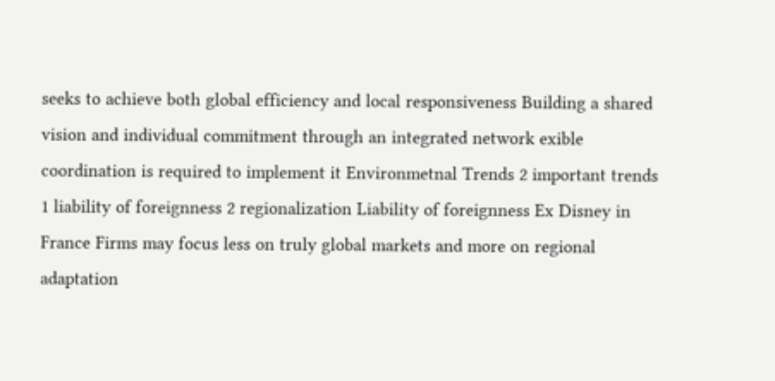seeks to achieve both global efficiency and local responsiveness Building a shared vision and individual commitment through an integrated network exible coordination is required to implement it Environmetnal Trends 2 important trends 1 liability of foreignness 2 regionalization Liability of foreignness Ex Disney in France Firms may focus less on truly global markets and more on regional adaptation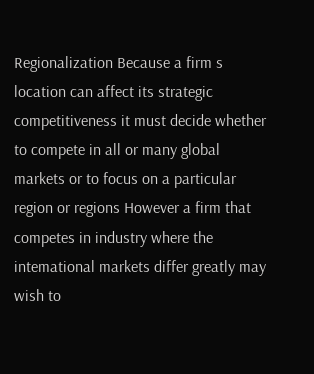Regionalization Because a firm s location can affect its strategic competitiveness it must decide whether to compete in all or many global markets or to focus on a particular region or regions However a firm that competes in industry where the intemational markets differ greatly may wish to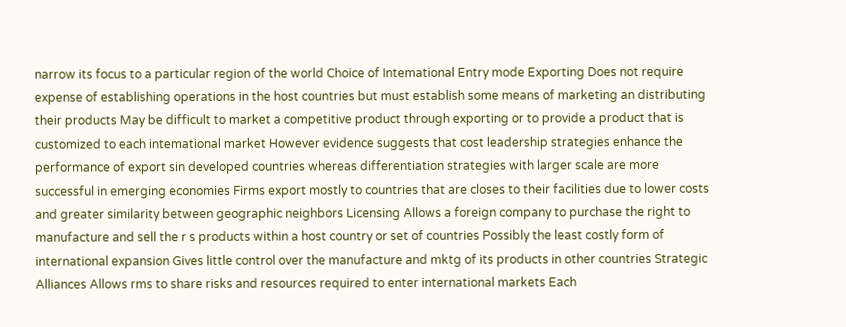narrow its focus to a particular region of the world Choice of Intemational Entry mode Exporting Does not require expense of establishing operations in the host countries but must establish some means of marketing an distributing their products May be difficult to market a competitive product through exporting or to provide a product that is customized to each intemational market However evidence suggests that cost leadership strategies enhance the performance of export sin developed countries whereas differentiation strategies with larger scale are more successful in emerging economies Firms export mostly to countries that are closes to their facilities due to lower costs and greater similarity between geographic neighbors Licensing Allows a foreign company to purchase the right to manufacture and sell the r s products within a host country or set of countries Possibly the least costly form of international expansion Gives little control over the manufacture and mktg of its products in other countries Strategic Alliances Allows rms to share risks and resources required to enter international markets Each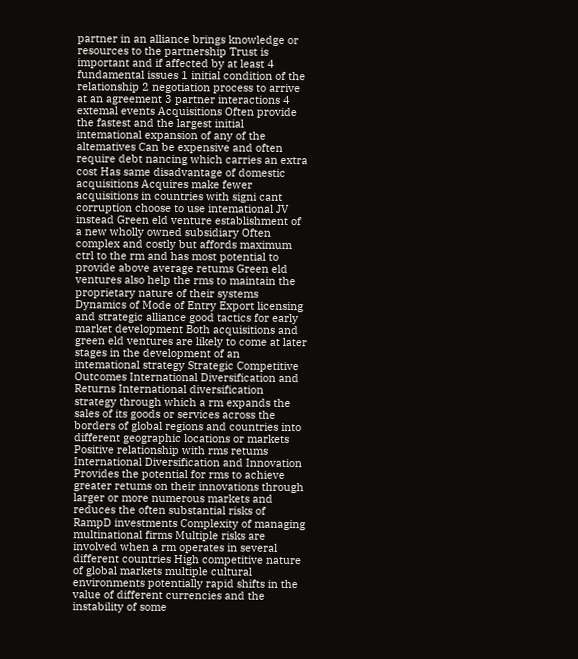partner in an alliance brings knowledge or resources to the partnership Trust is important and if affected by at least 4 fundamental issues 1 initial condition of the relationship 2 negotiation process to arrive at an agreement 3 partner interactions 4 extemal events Acquisitions Often provide the fastest and the largest initial intemational expansion of any of the altematives Can be expensive and often require debt nancing which carries an extra cost Has same disadvantage of domestic acquisitions Acquires make fewer acquisitions in countries with signi cant corruption choose to use intemational JV instead Green eld venture establishment of a new wholly owned subsidiary Often complex and costly but affords maximum ctrl to the rm and has most potential to provide above average retums Green eld ventures also help the rms to maintain the proprietary nature of their systems Dynamics of Mode of Entry Export licensing and strategic alliance good tactics for early market development Both acquisitions and green eld ventures are likely to come at later stages in the development of an intemational strategy Strategic Competitive Outcomes International Diversification and Returns International diversification strategy through which a rm expands the sales of its goods or services across the borders of global regions and countries into different geographic locations or markets Positive relationship with rms retums International Diversification and Innovation Provides the potential for rms to achieve greater retums on their innovations through larger or more numerous markets and reduces the often substantial risks of RampD investments Complexity of managing multinational firms Multiple risks are involved when a rm operates in several different countries High competitive nature of global markets multiple cultural environments potentially rapid shifts in the value of different currencies and the instability of some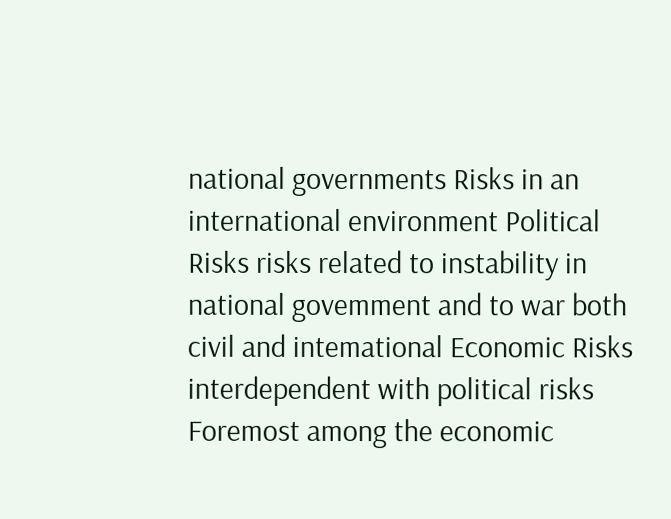national governments Risks in an international environment Political Risks risks related to instability in national govemment and to war both civil and intemational Economic Risks interdependent with political risks Foremost among the economic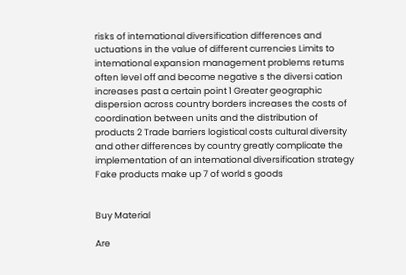risks of intemational diversification differences and uctuations in the value of different currencies Limits to intemational expansion management problems retums often level off and become negative s the diversi cation increases past a certain point 1 Greater geographic dispersion across country borders increases the costs of coordination between units and the distribution of products 2 Trade barriers logistical costs cultural diversity and other differences by country greatly complicate the implementation of an intemational diversification strategy Fake products make up 7 of world s goods


Buy Material

Are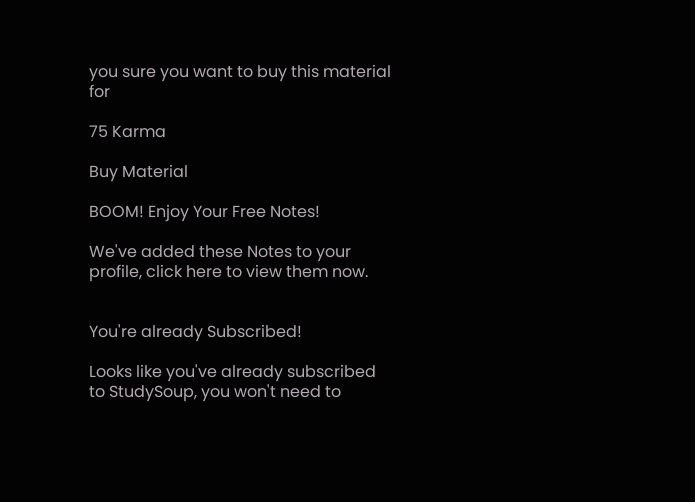you sure you want to buy this material for

75 Karma

Buy Material

BOOM! Enjoy Your Free Notes!

We've added these Notes to your profile, click here to view them now.


You're already Subscribed!

Looks like you've already subscribed to StudySoup, you won't need to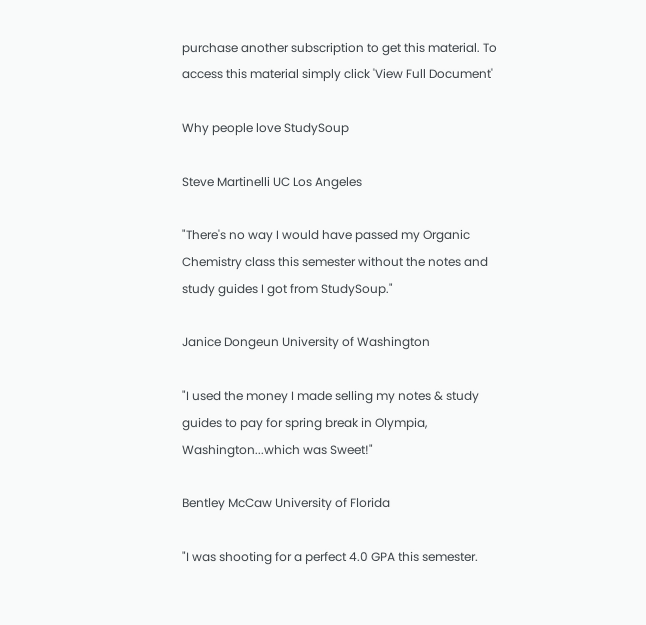purchase another subscription to get this material. To access this material simply click 'View Full Document'

Why people love StudySoup

Steve Martinelli UC Los Angeles

"There's no way I would have passed my Organic Chemistry class this semester without the notes and study guides I got from StudySoup."

Janice Dongeun University of Washington

"I used the money I made selling my notes & study guides to pay for spring break in Olympia, Washington...which was Sweet!"

Bentley McCaw University of Florida

"I was shooting for a perfect 4.0 GPA this semester.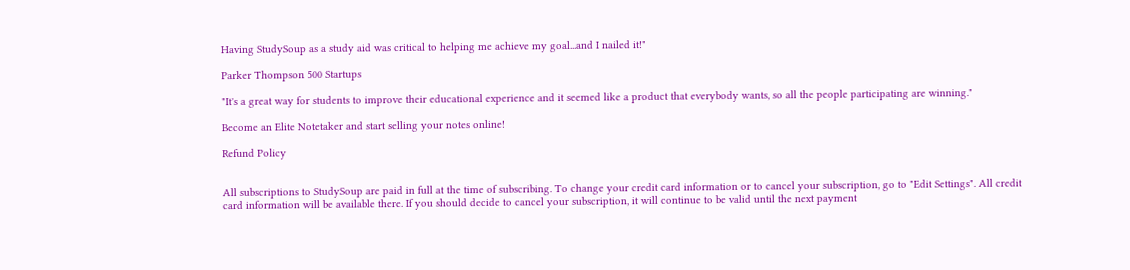Having StudySoup as a study aid was critical to helping me achieve my goal...and I nailed it!"

Parker Thompson 500 Startups

"It's a great way for students to improve their educational experience and it seemed like a product that everybody wants, so all the people participating are winning."

Become an Elite Notetaker and start selling your notes online!

Refund Policy


All subscriptions to StudySoup are paid in full at the time of subscribing. To change your credit card information or to cancel your subscription, go to "Edit Settings". All credit card information will be available there. If you should decide to cancel your subscription, it will continue to be valid until the next payment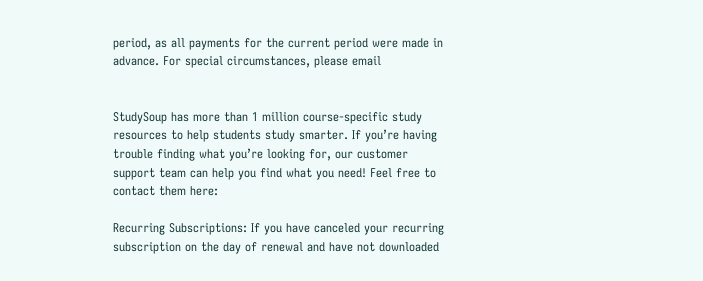period, as all payments for the current period were made in advance. For special circumstances, please email


StudySoup has more than 1 million course-specific study resources to help students study smarter. If you’re having trouble finding what you’re looking for, our customer support team can help you find what you need! Feel free to contact them here:

Recurring Subscriptions: If you have canceled your recurring subscription on the day of renewal and have not downloaded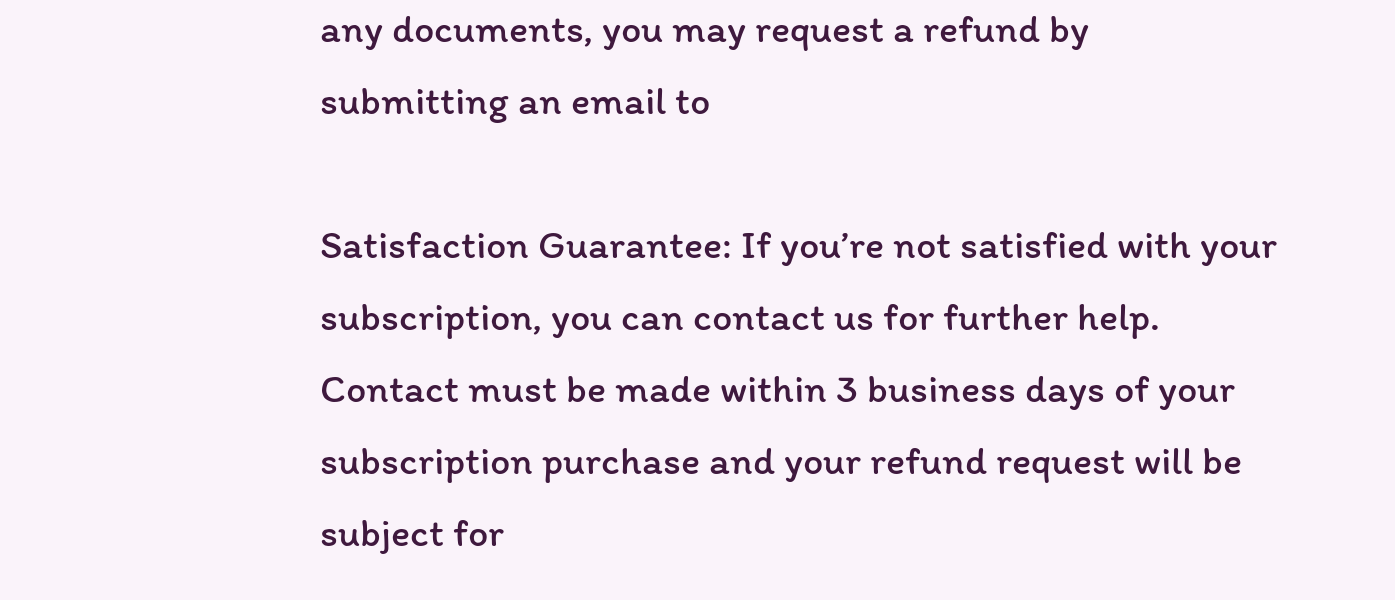any documents, you may request a refund by submitting an email to

Satisfaction Guarantee: If you’re not satisfied with your subscription, you can contact us for further help. Contact must be made within 3 business days of your subscription purchase and your refund request will be subject for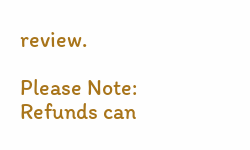review.

Please Note: Refunds can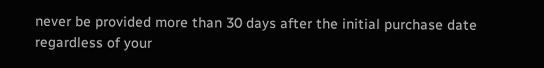never be provided more than 30 days after the initial purchase date regardless of your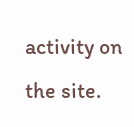activity on the site.